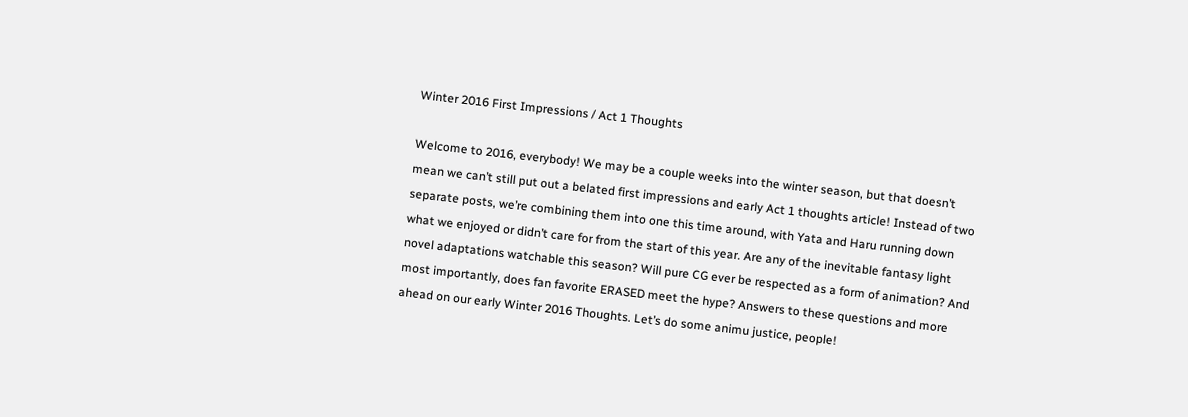Winter 2016 First Impressions / Act 1 Thoughts

Welcome to 2016, everybody! We may be a couple weeks into the winter season, but that doesn’t mean we can’t still put out a belated first impressions and early Act 1 thoughts article! Instead of two separate posts, we’re combining them into one this time around, with Yata and Haru running down what we enjoyed or didn’t care for from the start of this year. Are any of the inevitable fantasy light novel adaptations watchable this season? Will pure CG ever be respected as a form of animation? And most importantly, does fan favorite ERASED meet the hype? Answers to these questions and more ahead on our early Winter 2016 Thoughts. Let’s do some animu justice, people!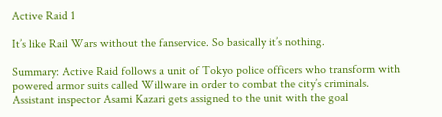Active Raid 1

It’s like Rail Wars without the fanservice. So basically it’s nothing.

Summary: Active Raid follows a unit of Tokyo police officers who transform with powered armor suits called Willware in order to combat the city’s criminals. Assistant inspector Asami Kazari gets assigned to the unit with the goal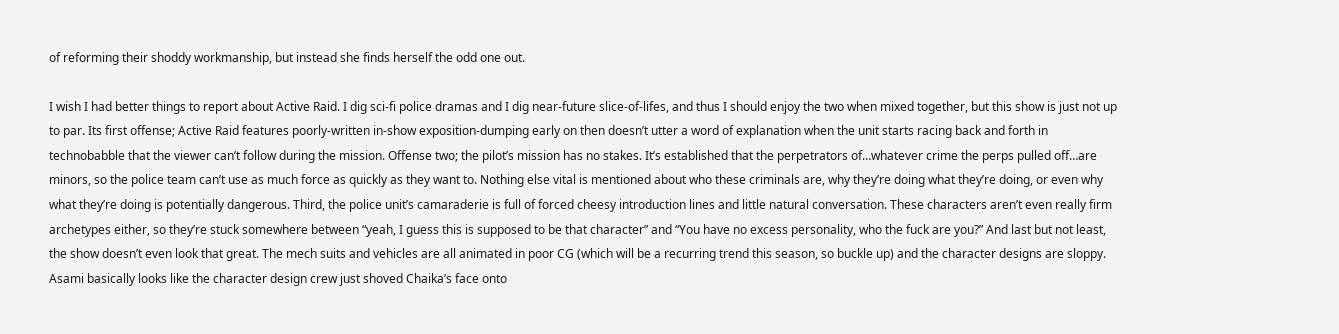of reforming their shoddy workmanship, but instead she finds herself the odd one out.

I wish I had better things to report about Active Raid. I dig sci-fi police dramas and I dig near-future slice-of-lifes, and thus I should enjoy the two when mixed together, but this show is just not up to par. Its first offense; Active Raid features poorly-written in-show exposition-dumping early on then doesn’t utter a word of explanation when the unit starts racing back and forth in technobabble that the viewer can’t follow during the mission. Offense two; the pilot’s mission has no stakes. It’s established that the perpetrators of…whatever crime the perps pulled off…are minors, so the police team can’t use as much force as quickly as they want to. Nothing else vital is mentioned about who these criminals are, why they’re doing what they’re doing, or even why what they’re doing is potentially dangerous. Third, the police unit’s camaraderie is full of forced cheesy introduction lines and little natural conversation. These characters aren’t even really firm archetypes either, so they’re stuck somewhere between “yeah, I guess this is supposed to be that character” and “You have no excess personality, who the fuck are you?” And last but not least, the show doesn’t even look that great. The mech suits and vehicles are all animated in poor CG (which will be a recurring trend this season, so buckle up) and the character designs are sloppy. Asami basically looks like the character design crew just shoved Chaika’s face onto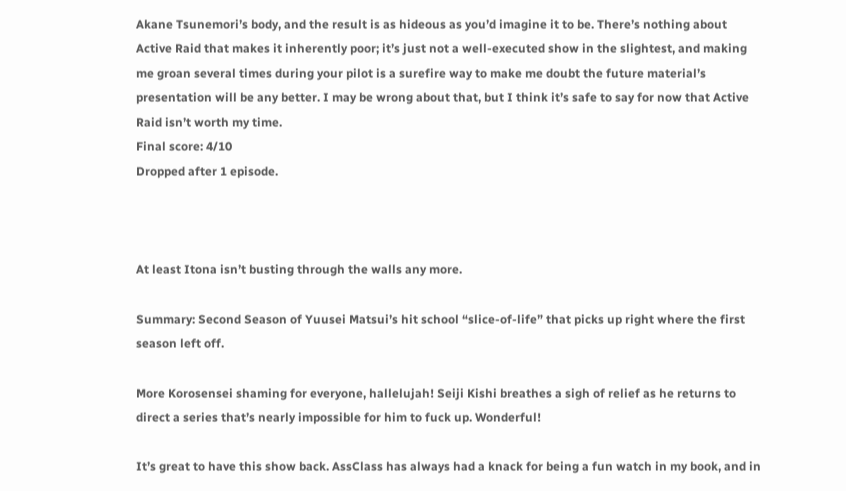Akane Tsunemori’s body, and the result is as hideous as you’d imagine it to be. There’s nothing about Active Raid that makes it inherently poor; it’s just not a well-executed show in the slightest, and making me groan several times during your pilot is a surefire way to make me doubt the future material’s presentation will be any better. I may be wrong about that, but I think it’s safe to say for now that Active Raid isn’t worth my time.
Final score: 4/10
Dropped after 1 episode.



At least Itona isn’t busting through the walls any more.

Summary: Second Season of Yuusei Matsui’s hit school “slice-of-life” that picks up right where the first season left off.

More Korosensei shaming for everyone, hallelujah! Seiji Kishi breathes a sigh of relief as he returns to direct a series that’s nearly impossible for him to fuck up. Wonderful!

It’s great to have this show back. AssClass has always had a knack for being a fun watch in my book, and in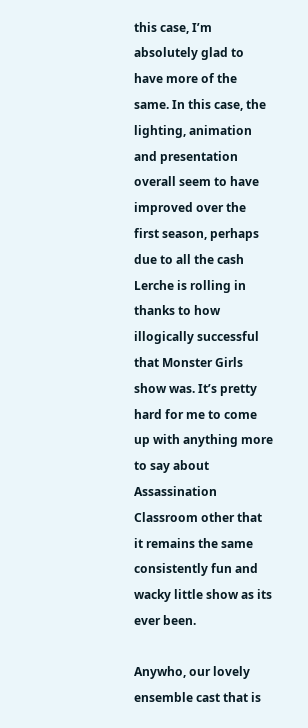this case, I’m absolutely glad to have more of the same. In this case, the lighting, animation and presentation overall seem to have improved over the first season, perhaps due to all the cash Lerche is rolling in thanks to how illogically successful that Monster Girls show was. It’s pretty hard for me to come up with anything more to say about Assassination Classroom other that it remains the same consistently fun and wacky little show as its ever been.

Anywho, our lovely ensemble cast that is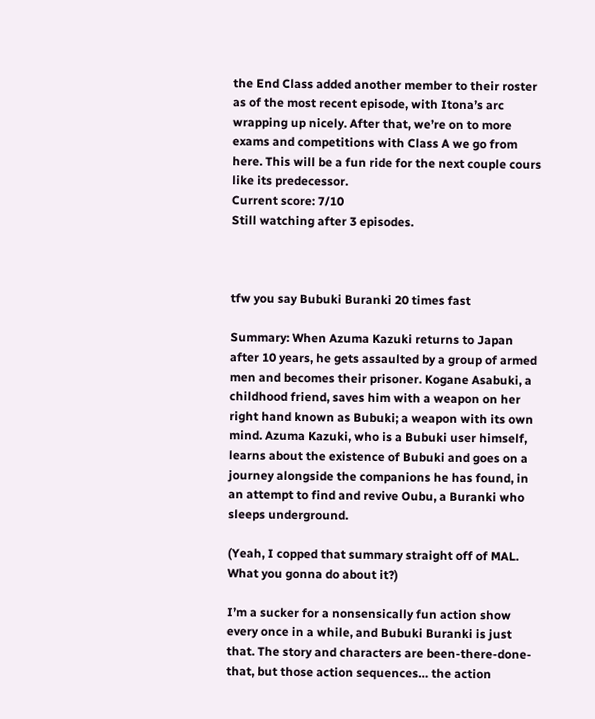the End Class added another member to their roster as of the most recent episode, with Itona’s arc wrapping up nicely. After that, we’re on to more exams and competitions with Class A we go from here. This will be a fun ride for the next couple cours like its predecessor.
Current score: 7/10
Still watching after 3 episodes.



tfw you say Bubuki Buranki 20 times fast

Summary: When Azuma Kazuki returns to Japan after 10 years, he gets assaulted by a group of armed men and becomes their prisoner. Kogane Asabuki, a childhood friend, saves him with a weapon on her right hand known as Bubuki; a weapon with its own mind. Azuma Kazuki, who is a Bubuki user himself, learns about the existence of Bubuki and goes on a journey alongside the companions he has found, in an attempt to find and revive Oubu, a Buranki who sleeps underground.

(Yeah, I copped that summary straight off of MAL. What you gonna do about it?)

I’m a sucker for a nonsensically fun action show every once in a while, and Bubuki Buranki is just that. The story and characters are been-there-done-that, but those action sequences… the action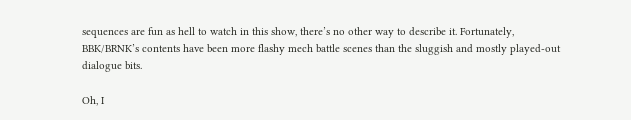sequences are fun as hell to watch in this show, there’s no other way to describe it. Fortunately, BBK/BRNK’s contents have been more flashy mech battle scenes than the sluggish and mostly played-out dialogue bits.

Oh, I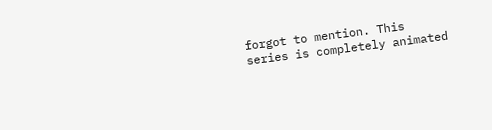forgot to mention. This series is completely animated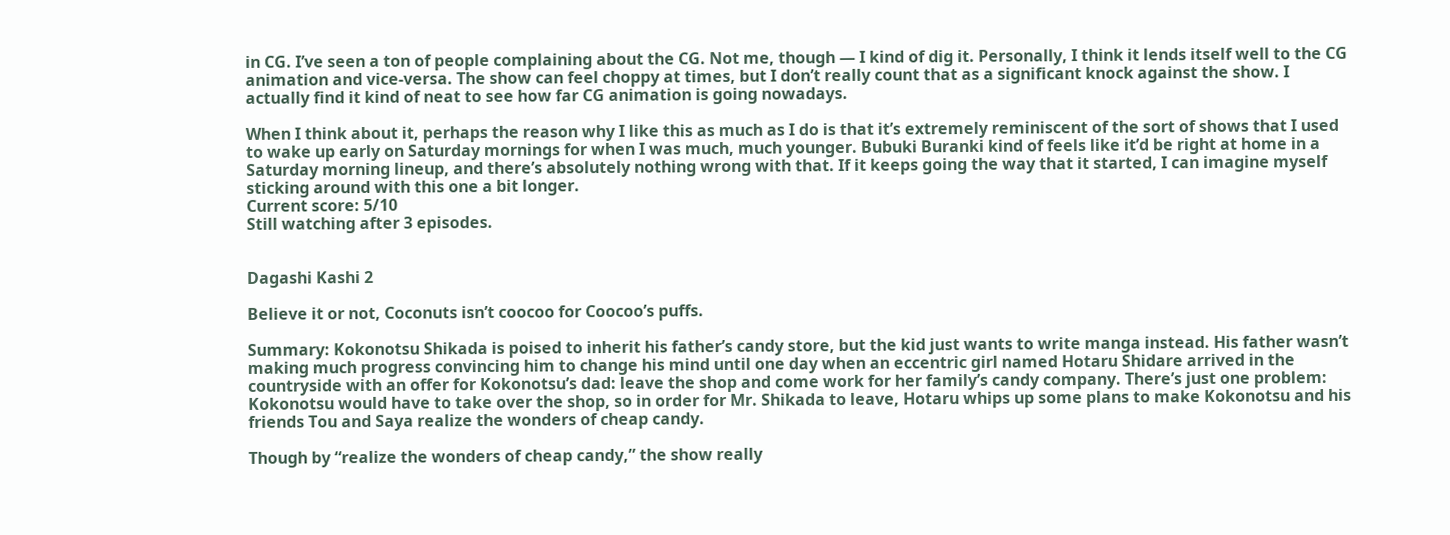in CG. I’ve seen a ton of people complaining about the CG. Not me, though — I kind of dig it. Personally, I think it lends itself well to the CG animation and vice-versa. The show can feel choppy at times, but I don’t really count that as a significant knock against the show. I actually find it kind of neat to see how far CG animation is going nowadays.

When I think about it, perhaps the reason why I like this as much as I do is that it’s extremely reminiscent of the sort of shows that I used to wake up early on Saturday mornings for when I was much, much younger. Bubuki Buranki kind of feels like it’d be right at home in a Saturday morning lineup, and there’s absolutely nothing wrong with that. If it keeps going the way that it started, I can imagine myself sticking around with this one a bit longer.
Current score: 5/10
Still watching after 3 episodes.


Dagashi Kashi 2

Believe it or not, Coconuts isn’t coocoo for Coocoo’s puffs.

Summary: Kokonotsu Shikada is poised to inherit his father’s candy store, but the kid just wants to write manga instead. His father wasn’t making much progress convincing him to change his mind until one day when an eccentric girl named Hotaru Shidare arrived in the countryside with an offer for Kokonotsu’s dad: leave the shop and come work for her family’s candy company. There’s just one problem: Kokonotsu would have to take over the shop, so in order for Mr. Shikada to leave, Hotaru whips up some plans to make Kokonotsu and his friends Tou and Saya realize the wonders of cheap candy.

Though by “realize the wonders of cheap candy,” the show really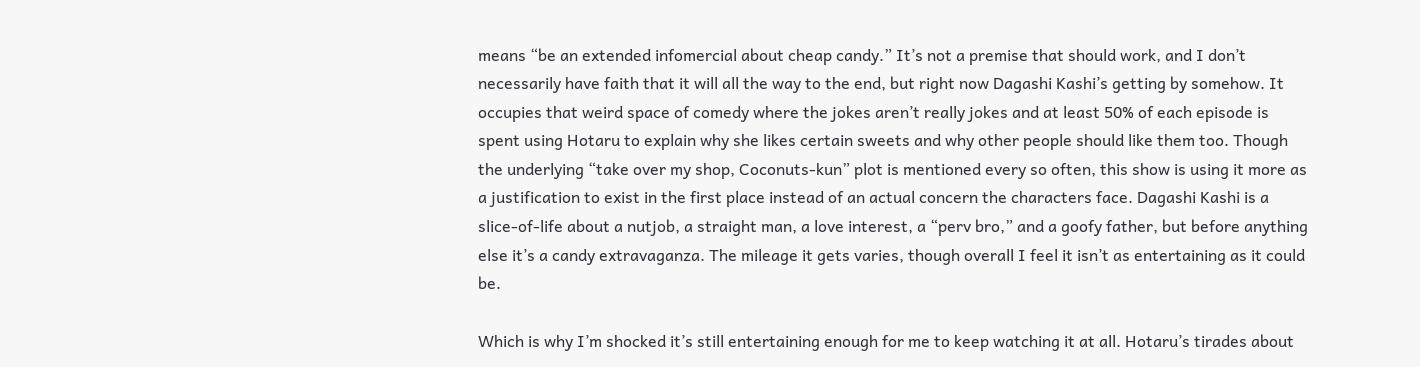means “be an extended infomercial about cheap candy.” It’s not a premise that should work, and I don’t necessarily have faith that it will all the way to the end, but right now Dagashi Kashi’s getting by somehow. It occupies that weird space of comedy where the jokes aren’t really jokes and at least 50% of each episode is spent using Hotaru to explain why she likes certain sweets and why other people should like them too. Though the underlying “take over my shop, Coconuts-kun” plot is mentioned every so often, this show is using it more as a justification to exist in the first place instead of an actual concern the characters face. Dagashi Kashi is a slice-of-life about a nutjob, a straight man, a love interest, a “perv bro,” and a goofy father, but before anything else it’s a candy extravaganza. The mileage it gets varies, though overall I feel it isn’t as entertaining as it could be.

Which is why I’m shocked it’s still entertaining enough for me to keep watching it at all. Hotaru’s tirades about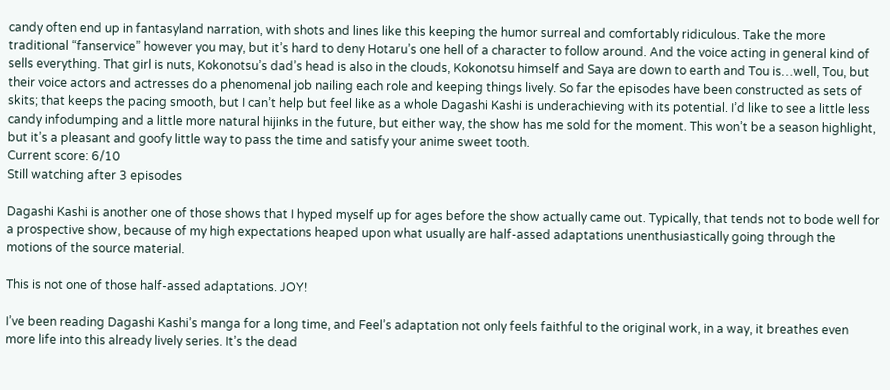candy often end up in fantasyland narration, with shots and lines like this keeping the humor surreal and comfortably ridiculous. Take the more traditional “fanservice” however you may, but it’s hard to deny Hotaru’s one hell of a character to follow around. And the voice acting in general kind of sells everything. That girl is nuts, Kokonotsu’s dad’s head is also in the clouds, Kokonotsu himself and Saya are down to earth and Tou is…well, Tou, but their voice actors and actresses do a phenomenal job nailing each role and keeping things lively. So far the episodes have been constructed as sets of skits; that keeps the pacing smooth, but I can’t help but feel like as a whole Dagashi Kashi is underachieving with its potential. I’d like to see a little less candy infodumping and a little more natural hijinks in the future, but either way, the show has me sold for the moment. This won’t be a season highlight, but it’s a pleasant and goofy little way to pass the time and satisfy your anime sweet tooth.
Current score: 6/10
Still watching after 3 episodes

Dagashi Kashi is another one of those shows that I hyped myself up for ages before the show actually came out. Typically, that tends not to bode well for a prospective show, because of my high expectations heaped upon what usually are half-assed adaptations unenthusiastically going through the motions of the source material.

This is not one of those half-assed adaptations. JOY!

I’ve been reading Dagashi Kashi’s manga for a long time, and Feel’s adaptation not only feels faithful to the original work, in a way, it breathes even more life into this already lively series. It’s the dead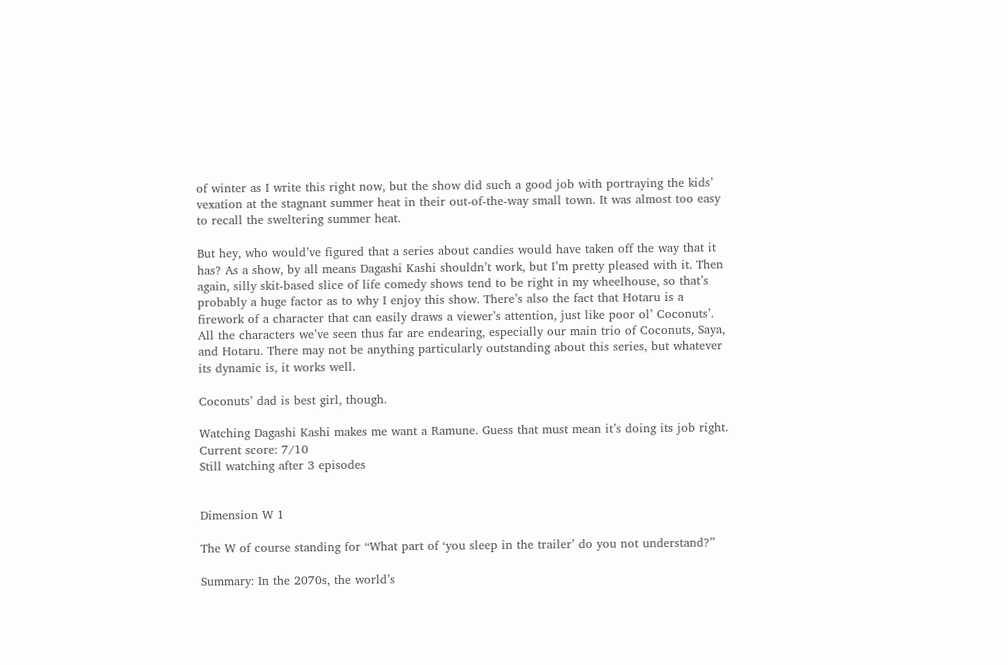of winter as I write this right now, but the show did such a good job with portraying the kids’ vexation at the stagnant summer heat in their out-of-the-way small town. It was almost too easy to recall the sweltering summer heat.

But hey, who would’ve figured that a series about candies would have taken off the way that it has? As a show, by all means Dagashi Kashi shouldn’t work, but I’m pretty pleased with it. Then again, silly skit-based slice of life comedy shows tend to be right in my wheelhouse, so that’s probably a huge factor as to why I enjoy this show. There’s also the fact that Hotaru is a firework of a character that can easily draws a viewer’s attention, just like poor ol’ Coconuts’. All the characters we’ve seen thus far are endearing, especially our main trio of Coconuts, Saya, and Hotaru. There may not be anything particularly outstanding about this series, but whatever its dynamic is, it works well.

Coconuts’ dad is best girl, though.

Watching Dagashi Kashi makes me want a Ramune. Guess that must mean it’s doing its job right.
Current score: 7/10
Still watching after 3 episodes


Dimension W 1

The W of course standing for “What part of ‘you sleep in the trailer’ do you not understand?”

Summary: In the 2070s, the world’s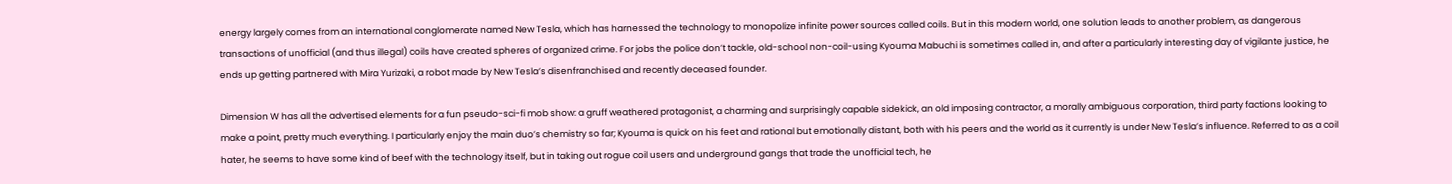energy largely comes from an international conglomerate named New Tesla, which has harnessed the technology to monopolize infinite power sources called coils. But in this modern world, one solution leads to another problem, as dangerous transactions of unofficial (and thus illegal) coils have created spheres of organized crime. For jobs the police don’t tackle, old-school non-coil-using Kyouma Mabuchi is sometimes called in, and after a particularly interesting day of vigilante justice, he ends up getting partnered with Mira Yurizaki, a robot made by New Tesla’s disenfranchised and recently deceased founder.

Dimension W has all the advertised elements for a fun pseudo-sci-fi mob show: a gruff weathered protagonist, a charming and surprisingly capable sidekick, an old imposing contractor, a morally ambiguous corporation, third party factions looking to make a point, pretty much everything. I particularly enjoy the main duo’s chemistry so far; Kyouma is quick on his feet and rational but emotionally distant, both with his peers and the world as it currently is under New Tesla’s influence. Referred to as a coil hater, he seems to have some kind of beef with the technology itself, but in taking out rogue coil users and underground gangs that trade the unofficial tech, he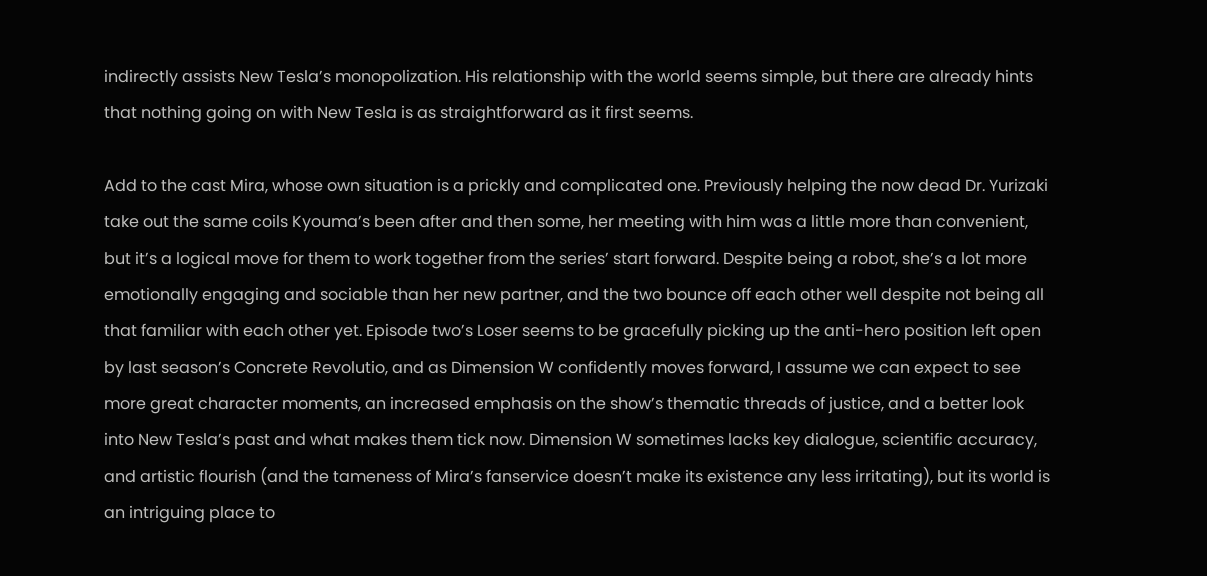indirectly assists New Tesla’s monopolization. His relationship with the world seems simple, but there are already hints that nothing going on with New Tesla is as straightforward as it first seems.

Add to the cast Mira, whose own situation is a prickly and complicated one. Previously helping the now dead Dr. Yurizaki take out the same coils Kyouma’s been after and then some, her meeting with him was a little more than convenient, but it’s a logical move for them to work together from the series’ start forward. Despite being a robot, she’s a lot more emotionally engaging and sociable than her new partner, and the two bounce off each other well despite not being all that familiar with each other yet. Episode two’s Loser seems to be gracefully picking up the anti-hero position left open by last season’s Concrete Revolutio, and as Dimension W confidently moves forward, I assume we can expect to see more great character moments, an increased emphasis on the show’s thematic threads of justice, and a better look into New Tesla’s past and what makes them tick now. Dimension W sometimes lacks key dialogue, scientific accuracy, and artistic flourish (and the tameness of Mira’s fanservice doesn’t make its existence any less irritating), but its world is an intriguing place to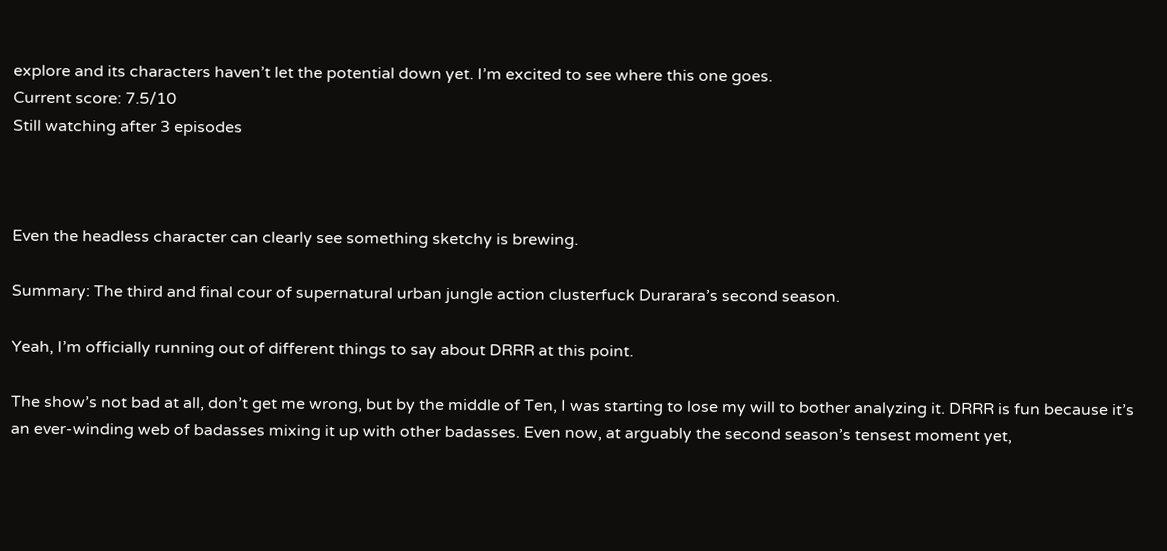explore and its characters haven’t let the potential down yet. I’m excited to see where this one goes.
Current score: 7.5/10
Still watching after 3 episodes



Even the headless character can clearly see something sketchy is brewing.

Summary: The third and final cour of supernatural urban jungle action clusterfuck Durarara’s second season.

Yeah, I’m officially running out of different things to say about DRRR at this point.

The show’s not bad at all, don’t get me wrong, but by the middle of Ten, I was starting to lose my will to bother analyzing it. DRRR is fun because it’s an ever-winding web of badasses mixing it up with other badasses. Even now, at arguably the second season’s tensest moment yet,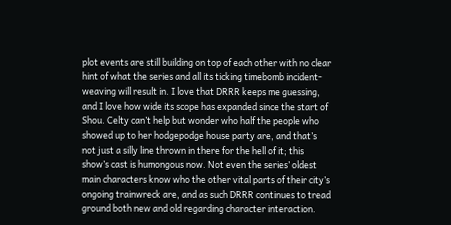plot events are still building on top of each other with no clear hint of what the series and all its ticking timebomb incident-weaving will result in. I love that DRRR keeps me guessing, and I love how wide its scope has expanded since the start of Shou. Celty can’t help but wonder who half the people who showed up to her hodgepodge house party are, and that’s not just a silly line thrown in there for the hell of it; this show’s cast is humongous now. Not even the series’ oldest main characters know who the other vital parts of their city’s ongoing trainwreck are, and as such DRRR continues to tread ground both new and old regarding character interaction.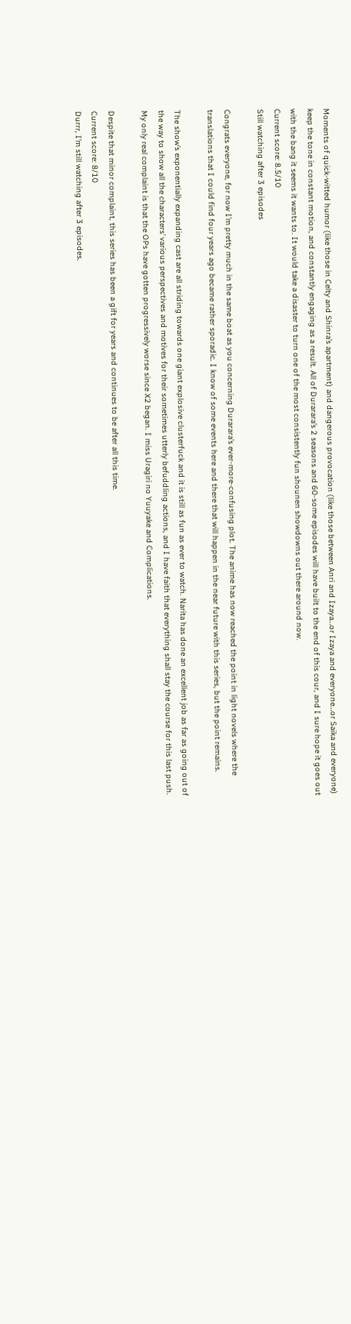Moments of quick-witted humor (like those in Celty and Shinra’s apartment) and dangerous provocation (like those between Anri and Izaya…or Izaya and everyone…or Saika and everyone) keep the tone in constant motion, and constantly engaging as a result. All of Durarara’s 2 seasons and 60-some episodes will have built to the end of this cour, and I sure hope it goes out with the bang it seems it wants to. It would take a disaster to turn one of the most consistently fun shounen showdowns out there around now.
Current score: 8.5/10
Still watching after 3 episodes

Congrats everyone, for now I’m pretty much in the same boat as you concerning Durarara’s ever-more-confusing plot. The anime has now reached the point in light novels where the translations that I could find four years ago became rather sporadic. I know of some events here and there that will happen in the near future with this series, but the point remains.

The show’s exponentially expanding cast are all striding towards one giant explosive clusterfuck and it is still as fun as ever to watch. Narita has done an excellent job as far as going out of the way to show all the characters’ various perspectives and motives for their sometimes utterly befuddling actions, and I have faith that everything shall stay the course for this last push. My only real complaint is that the OPs have gotten progressively worse since X2 began. I miss Uragiri no Yuuyake and Complications.

Despite that minor complaint, this series has been a gift for years and continues to be after all this time.
Current score: 8/10
Durrr, I’m still watching after 3 episodes.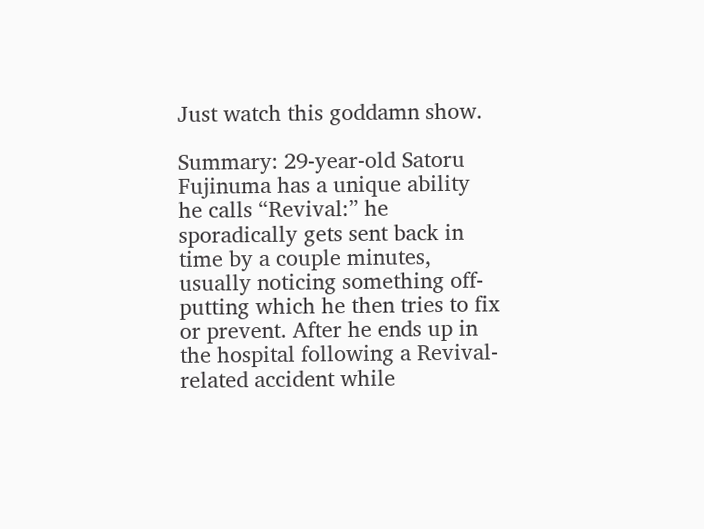Just watch this goddamn show.

Summary: 29-year-old Satoru Fujinuma has a unique ability he calls “Revival:” he sporadically gets sent back in time by a couple minutes, usually noticing something off-putting which he then tries to fix or prevent. After he ends up in the hospital following a Revival-related accident while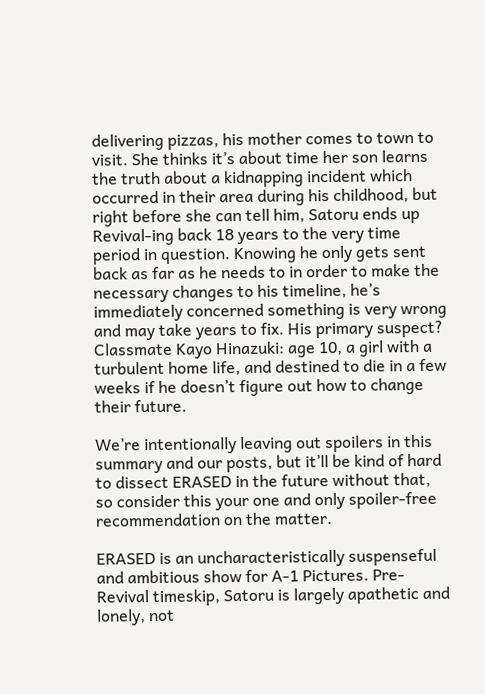delivering pizzas, his mother comes to town to visit. She thinks it’s about time her son learns the truth about a kidnapping incident which occurred in their area during his childhood, but right before she can tell him, Satoru ends up Revival-ing back 18 years to the very time period in question. Knowing he only gets sent back as far as he needs to in order to make the necessary changes to his timeline, he’s immediately concerned something is very wrong and may take years to fix. His primary suspect? Classmate Kayo Hinazuki: age 10, a girl with a turbulent home life, and destined to die in a few weeks if he doesn’t figure out how to change their future.

We’re intentionally leaving out spoilers in this summary and our posts, but it’ll be kind of hard to dissect ERASED in the future without that, so consider this your one and only spoiler-free recommendation on the matter.

ERASED is an uncharacteristically suspenseful and ambitious show for A-1 Pictures. Pre-Revival timeskip, Satoru is largely apathetic and lonely, not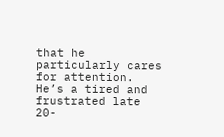that he particularly cares for attention. He’s a tired and frustrated late 20-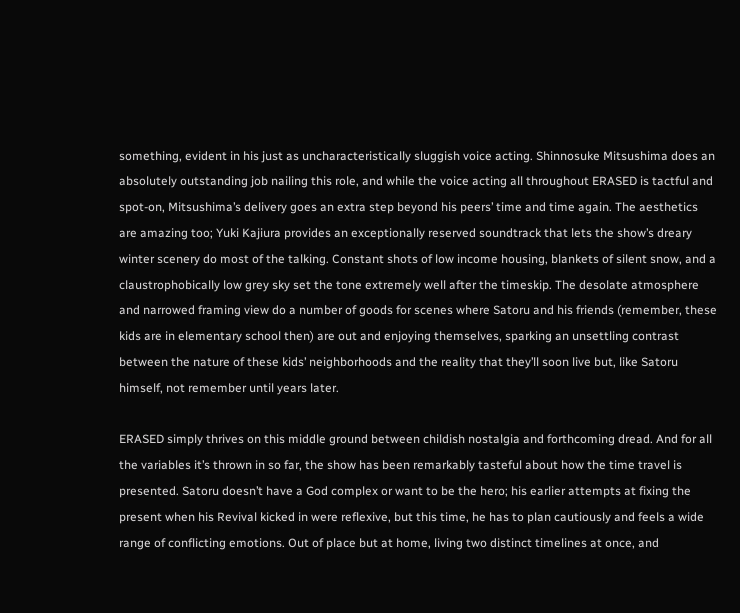something, evident in his just as uncharacteristically sluggish voice acting. Shinnosuke Mitsushima does an absolutely outstanding job nailing this role, and while the voice acting all throughout ERASED is tactful and spot-on, Mitsushima’s delivery goes an extra step beyond his peers’ time and time again. The aesthetics are amazing too; Yuki Kajiura provides an exceptionally reserved soundtrack that lets the show’s dreary winter scenery do most of the talking. Constant shots of low income housing, blankets of silent snow, and a claustrophobically low grey sky set the tone extremely well after the timeskip. The desolate atmosphere and narrowed framing view do a number of goods for scenes where Satoru and his friends (remember, these kids are in elementary school then) are out and enjoying themselves, sparking an unsettling contrast between the nature of these kids’ neighborhoods and the reality that they’ll soon live but, like Satoru himself, not remember until years later.

ERASED simply thrives on this middle ground between childish nostalgia and forthcoming dread. And for all the variables it’s thrown in so far, the show has been remarkably tasteful about how the time travel is presented. Satoru doesn’t have a God complex or want to be the hero; his earlier attempts at fixing the present when his Revival kicked in were reflexive, but this time, he has to plan cautiously and feels a wide range of conflicting emotions. Out of place but at home, living two distinct timelines at once, and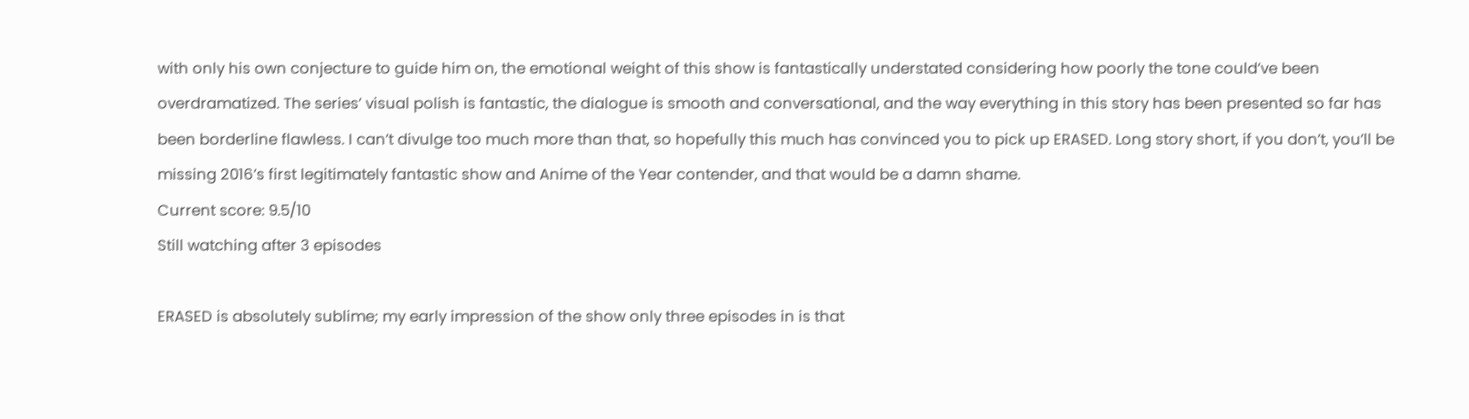with only his own conjecture to guide him on, the emotional weight of this show is fantastically understated considering how poorly the tone could’ve been overdramatized. The series’ visual polish is fantastic, the dialogue is smooth and conversational, and the way everything in this story has been presented so far has been borderline flawless. I can’t divulge too much more than that, so hopefully this much has convinced you to pick up ERASED. Long story short, if you don’t, you’ll be missing 2016’s first legitimately fantastic show and Anime of the Year contender, and that would be a damn shame.
Current score: 9.5/10
Still watching after 3 episodes

ERASED is absolutely sublime; my early impression of the show only three episodes in is that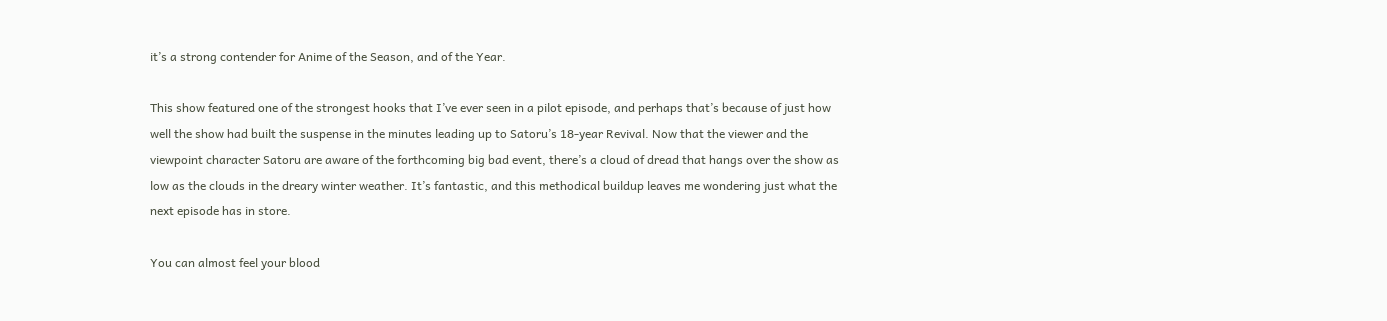it’s a strong contender for Anime of the Season, and of the Year.

This show featured one of the strongest hooks that I’ve ever seen in a pilot episode, and perhaps that’s because of just how well the show had built the suspense in the minutes leading up to Satoru’s 18-year Revival. Now that the viewer and the viewpoint character Satoru are aware of the forthcoming big bad event, there’s a cloud of dread that hangs over the show as low as the clouds in the dreary winter weather. It’s fantastic, and this methodical buildup leaves me wondering just what the next episode has in store.

You can almost feel your blood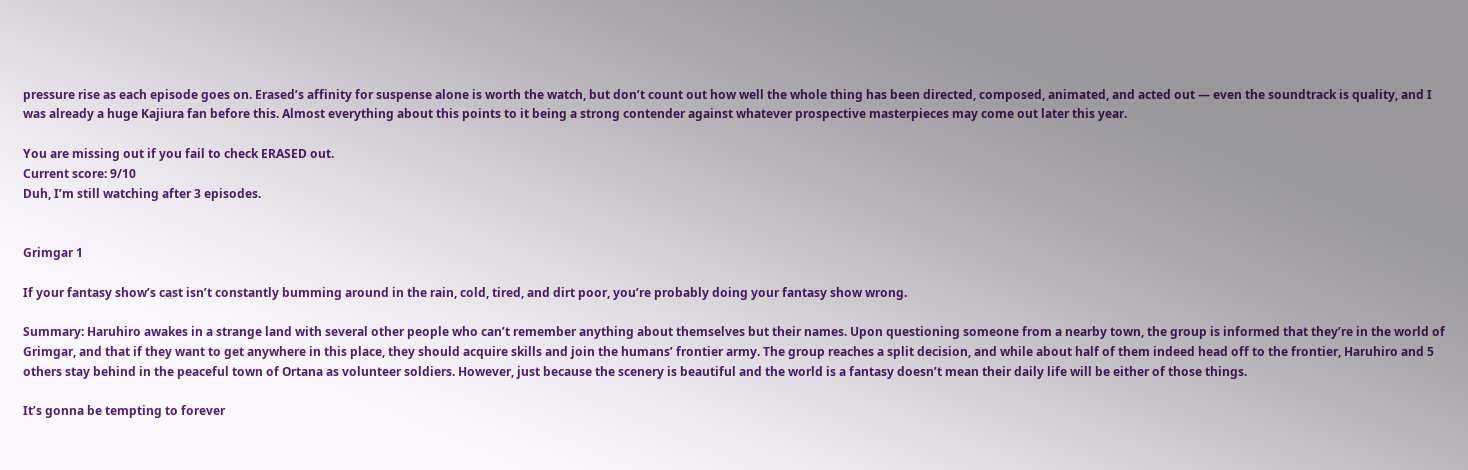pressure rise as each episode goes on. Erased’s affinity for suspense alone is worth the watch, but don’t count out how well the whole thing has been directed, composed, animated, and acted out — even the soundtrack is quality, and I was already a huge Kajiura fan before this. Almost everything about this points to it being a strong contender against whatever prospective masterpieces may come out later this year.

You are missing out if you fail to check ERASED out.
Current score: 9/10
Duh, I’m still watching after 3 episodes.


Grimgar 1

If your fantasy show’s cast isn’t constantly bumming around in the rain, cold, tired, and dirt poor, you’re probably doing your fantasy show wrong.

Summary: Haruhiro awakes in a strange land with several other people who can’t remember anything about themselves but their names. Upon questioning someone from a nearby town, the group is informed that they’re in the world of Grimgar, and that if they want to get anywhere in this place, they should acquire skills and join the humans’ frontier army. The group reaches a split decision, and while about half of them indeed head off to the frontier, Haruhiro and 5 others stay behind in the peaceful town of Ortana as volunteer soldiers. However, just because the scenery is beautiful and the world is a fantasy doesn’t mean their daily life will be either of those things.

It’s gonna be tempting to forever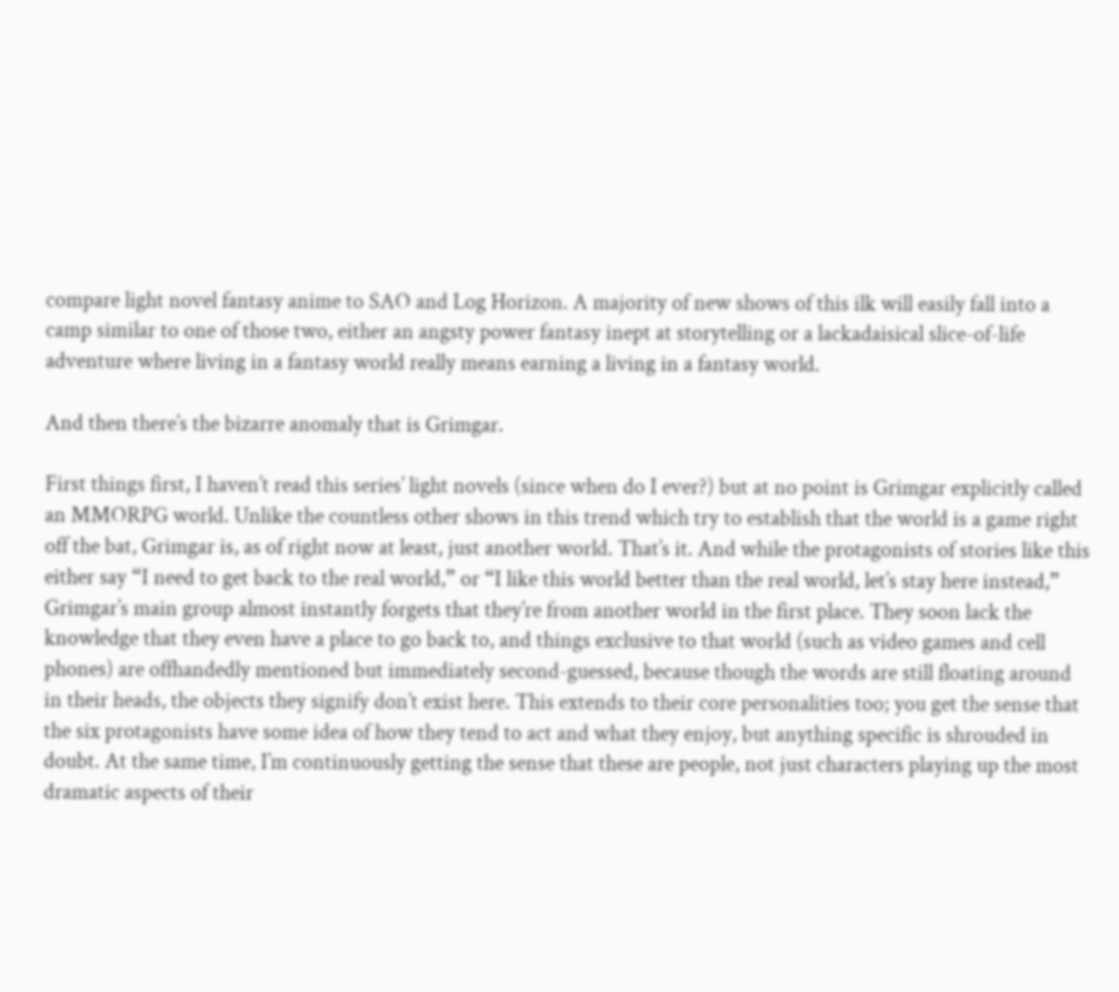compare light novel fantasy anime to SAO and Log Horizon. A majority of new shows of this ilk will easily fall into a camp similar to one of those two, either an angsty power fantasy inept at storytelling or a lackadaisical slice-of-life adventure where living in a fantasy world really means earning a living in a fantasy world.

And then there’s the bizarre anomaly that is Grimgar.

First things first, I haven’t read this series’ light novels (since when do I ever?) but at no point is Grimgar explicitly called an MMORPG world. Unlike the countless other shows in this trend which try to establish that the world is a game right off the bat, Grimgar is, as of right now at least, just another world. That’s it. And while the protagonists of stories like this either say “I need to get back to the real world,” or “I like this world better than the real world, let’s stay here instead,” Grimgar’s main group almost instantly forgets that they’re from another world in the first place. They soon lack the knowledge that they even have a place to go back to, and things exclusive to that world (such as video games and cell phones) are offhandedly mentioned but immediately second-guessed, because though the words are still floating around in their heads, the objects they signify don’t exist here. This extends to their core personalities too; you get the sense that the six protagonists have some idea of how they tend to act and what they enjoy, but anything specific is shrouded in doubt. At the same time, I’m continuously getting the sense that these are people, not just characters playing up the most dramatic aspects of their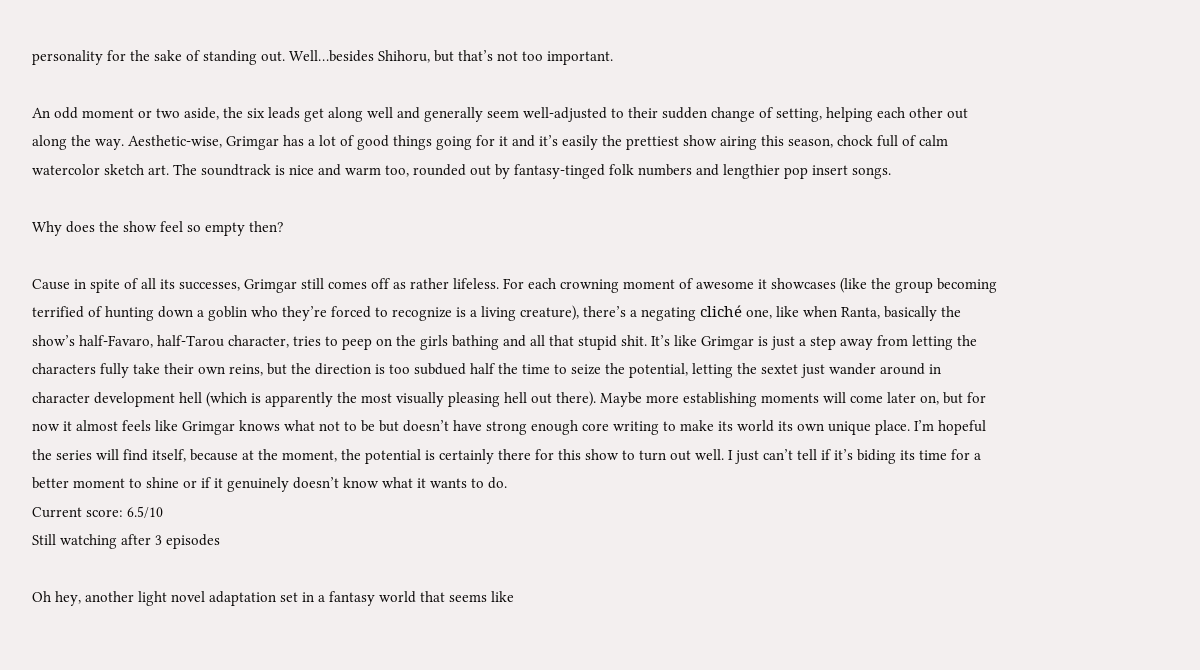personality for the sake of standing out. Well…besides Shihoru, but that’s not too important.

An odd moment or two aside, the six leads get along well and generally seem well-adjusted to their sudden change of setting, helping each other out along the way. Aesthetic-wise, Grimgar has a lot of good things going for it and it’s easily the prettiest show airing this season, chock full of calm watercolor sketch art. The soundtrack is nice and warm too, rounded out by fantasy-tinged folk numbers and lengthier pop insert songs.

Why does the show feel so empty then?

Cause in spite of all its successes, Grimgar still comes off as rather lifeless. For each crowning moment of awesome it showcases (like the group becoming terrified of hunting down a goblin who they’re forced to recognize is a living creature), there’s a negating cliché one, like when Ranta, basically the show’s half-Favaro, half-Tarou character, tries to peep on the girls bathing and all that stupid shit. It’s like Grimgar is just a step away from letting the characters fully take their own reins, but the direction is too subdued half the time to seize the potential, letting the sextet just wander around in character development hell (which is apparently the most visually pleasing hell out there). Maybe more establishing moments will come later on, but for now it almost feels like Grimgar knows what not to be but doesn’t have strong enough core writing to make its world its own unique place. I’m hopeful the series will find itself, because at the moment, the potential is certainly there for this show to turn out well. I just can’t tell if it’s biding its time for a better moment to shine or if it genuinely doesn’t know what it wants to do.
Current score: 6.5/10
Still watching after 3 episodes

Oh hey, another light novel adaptation set in a fantasy world that seems like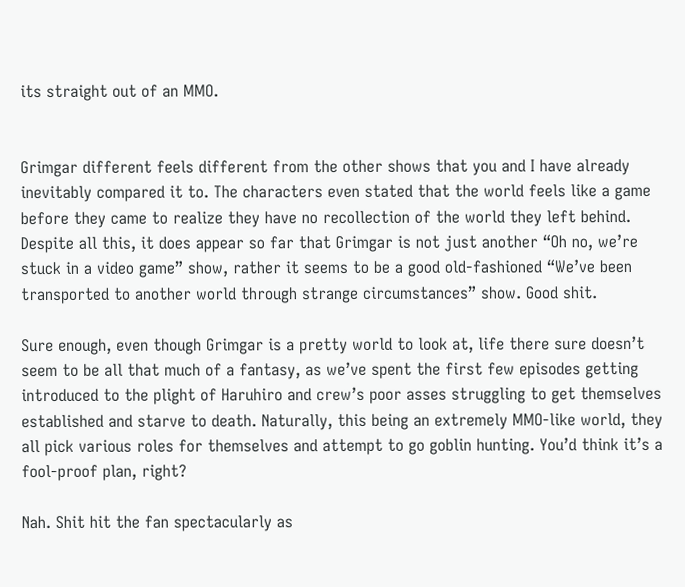its straight out of an MMO.


Grimgar different feels different from the other shows that you and I have already inevitably compared it to. The characters even stated that the world feels like a game before they came to realize they have no recollection of the world they left behind. Despite all this, it does appear so far that Grimgar is not just another “Oh no, we’re stuck in a video game” show, rather it seems to be a good old-fashioned “We’ve been transported to another world through strange circumstances” show. Good shit.

Sure enough, even though Grimgar is a pretty world to look at, life there sure doesn’t seem to be all that much of a fantasy, as we’ve spent the first few episodes getting introduced to the plight of Haruhiro and crew’s poor asses struggling to get themselves established and starve to death. Naturally, this being an extremely MMO-like world, they all pick various roles for themselves and attempt to go goblin hunting. You’d think it’s a fool-proof plan, right?

Nah. Shit hit the fan spectacularly as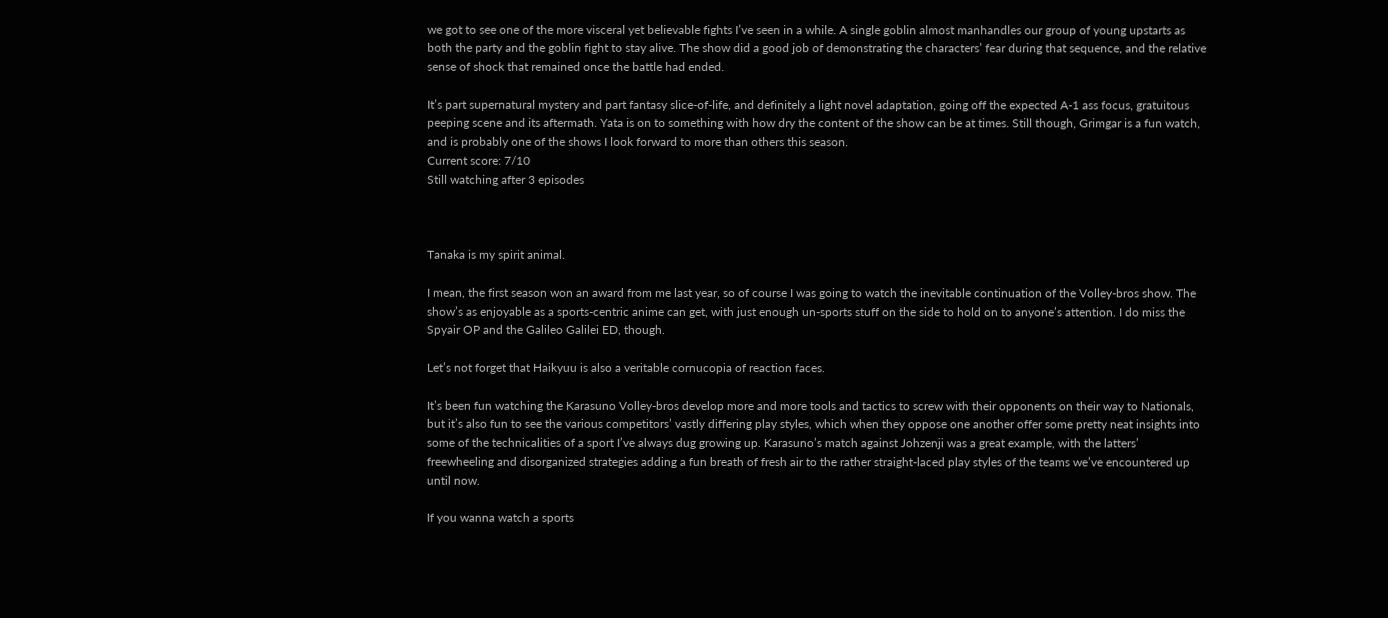we got to see one of the more visceral yet believable fights I’ve seen in a while. A single goblin almost manhandles our group of young upstarts as both the party and the goblin fight to stay alive. The show did a good job of demonstrating the characters’ fear during that sequence, and the relative sense of shock that remained once the battle had ended.

It’s part supernatural mystery and part fantasy slice-of-life, and definitely a light novel adaptation, going off the expected A-1 ass focus, gratuitous peeping scene and its aftermath. Yata is on to something with how dry the content of the show can be at times. Still though, Grimgar is a fun watch, and is probably one of the shows I look forward to more than others this season.
Current score: 7/10
Still watching after 3 episodes



Tanaka is my spirit animal.

I mean, the first season won an award from me last year, so of course I was going to watch the inevitable continuation of the Volley-bros show. The show’s as enjoyable as a sports-centric anime can get, with just enough un-sports stuff on the side to hold on to anyone’s attention. I do miss the Spyair OP and the Galileo Galilei ED, though.

Let’s not forget that Haikyuu is also a veritable cornucopia of reaction faces.

It’s been fun watching the Karasuno Volley-bros develop more and more tools and tactics to screw with their opponents on their way to Nationals, but it’s also fun to see the various competitors’ vastly differing play styles, which when they oppose one another offer some pretty neat insights into some of the technicalities of a sport I’ve always dug growing up. Karasuno’s match against Johzenji was a great example, with the latters’ freewheeling and disorganized strategies adding a fun breath of fresh air to the rather straight-laced play styles of the teams we’ve encountered up until now.

If you wanna watch a sports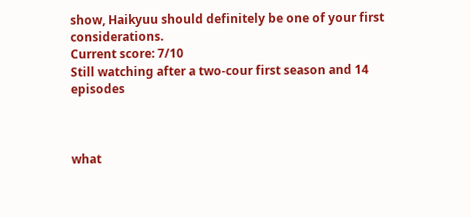show, Haikyuu should definitely be one of your first considerations.
Current score: 7/10
Still watching after a two-cour first season and 14 episodes



what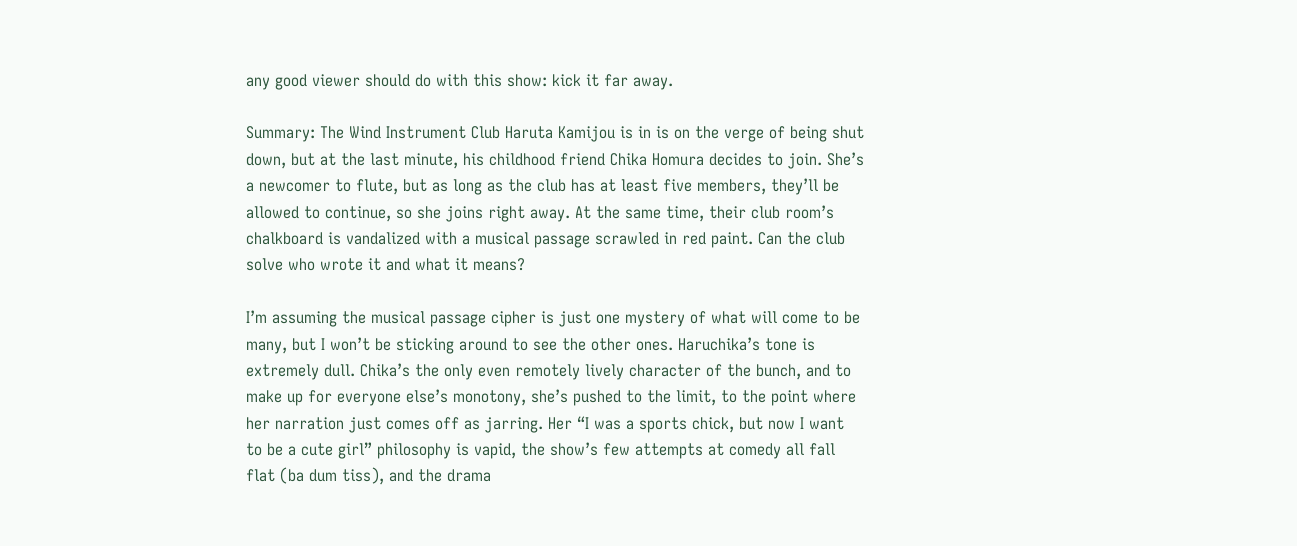any good viewer should do with this show: kick it far away.

Summary: The Wind Instrument Club Haruta Kamijou is in is on the verge of being shut down, but at the last minute, his childhood friend Chika Homura decides to join. She’s a newcomer to flute, but as long as the club has at least five members, they’ll be allowed to continue, so she joins right away. At the same time, their club room’s chalkboard is vandalized with a musical passage scrawled in red paint. Can the club solve who wrote it and what it means?

I’m assuming the musical passage cipher is just one mystery of what will come to be many, but I won’t be sticking around to see the other ones. Haruchika’s tone is extremely dull. Chika’s the only even remotely lively character of the bunch, and to make up for everyone else’s monotony, she’s pushed to the limit, to the point where her narration just comes off as jarring. Her “I was a sports chick, but now I want to be a cute girl” philosophy is vapid, the show’s few attempts at comedy all fall flat (ba dum tiss), and the drama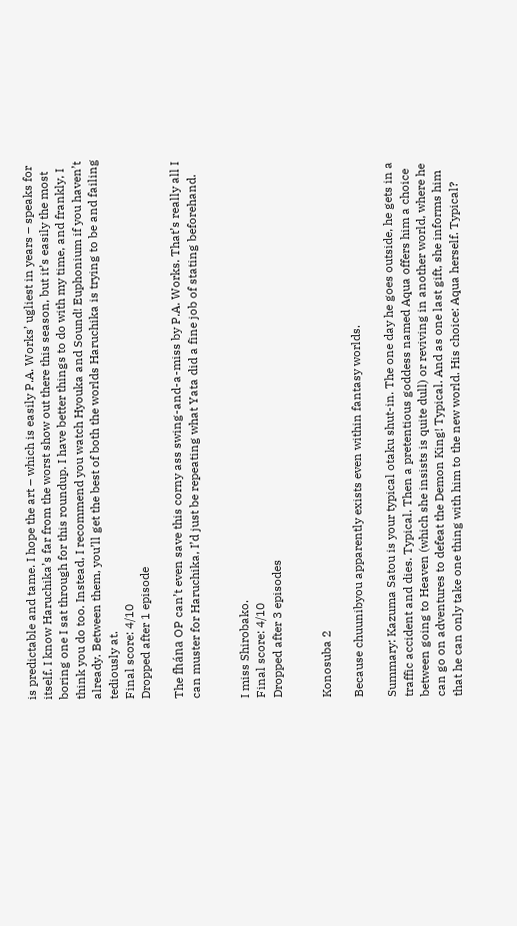is predictable and tame. I hope the art – which is easily P.A. Works’ ugliest in years – speaks for itself. I know Haruchika’s far from the worst show out there this season, but it’s easily the most boring one I sat through for this roundup. I have better things to do with my time, and frankly, I think you do too. Instead, I recommend you watch Hyouka and Sound! Euphonium if you haven’t already. Between them, you’ll get the best of both the worlds Haruchika is trying to be and failing tediously at.
Final score: 4/10
Dropped after 1 episode

The fhána OP can’t even save this corny ass swing-and-a-miss by P.A. Works. That’s really all I can muster for Haruchika, I’d just be repeating what Yata did a fine job of stating beforehand.


I miss Shirobako.
Final score: 4/10
Dropped after 3 episodes


Konosuba 2

Because chuunibyou apparently exists even within fantasy worlds.

Summary: Kazuma Satou is your typical otaku shut-in. The one day he goes outside, he gets in a traffic accident and dies. Typical. Then a pretentious goddess named Aqua offers him a choice between going to Heaven (which she insists is quite dull) or reviving in another world, where he can go on adventures to defeat the Demon King! Typical. And as one last gift, she informs him that he can only take one thing with him to the new world. His choice: Aqua herself. Typical?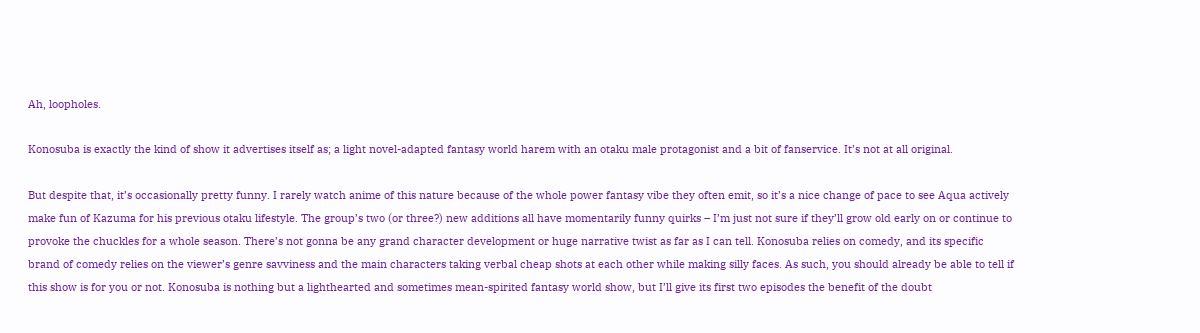Ah, loopholes.

Konosuba is exactly the kind of show it advertises itself as; a light novel-adapted fantasy world harem with an otaku male protagonist and a bit of fanservice. It’s not at all original.

But despite that, it’s occasionally pretty funny. I rarely watch anime of this nature because of the whole power fantasy vibe they often emit, so it’s a nice change of pace to see Aqua actively make fun of Kazuma for his previous otaku lifestyle. The group’s two (or three?) new additions all have momentarily funny quirks – I’m just not sure if they’ll grow old early on or continue to provoke the chuckles for a whole season. There’s not gonna be any grand character development or huge narrative twist as far as I can tell. Konosuba relies on comedy, and its specific brand of comedy relies on the viewer’s genre savviness and the main characters taking verbal cheap shots at each other while making silly faces. As such, you should already be able to tell if this show is for you or not. Konosuba is nothing but a lighthearted and sometimes mean-spirited fantasy world show, but I’ll give its first two episodes the benefit of the doubt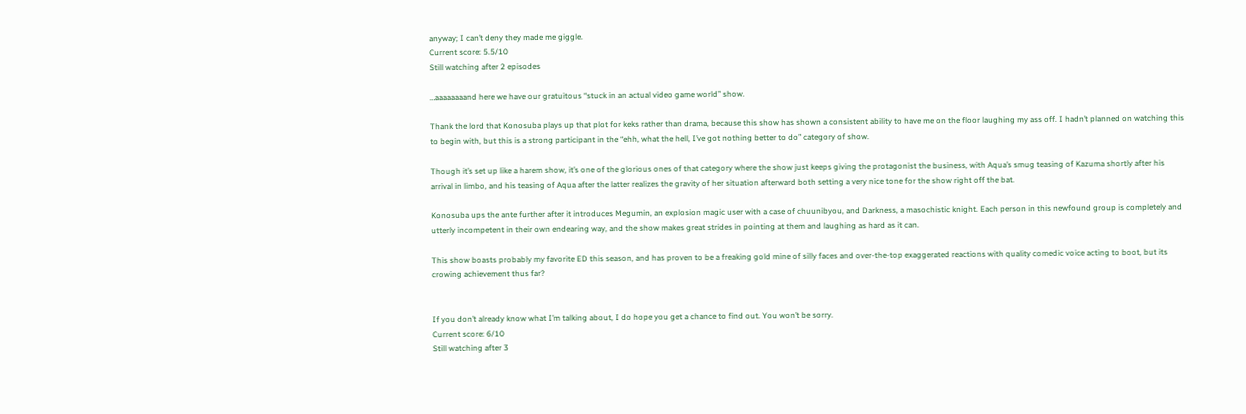anyway; I can’t deny they made me giggle.
Current score: 5.5/10
Still watching after 2 episodes

…aaaaaaaand here we have our gratuitous “stuck in an actual video game world” show.

Thank the lord that Konosuba plays up that plot for keks rather than drama, because this show has shown a consistent ability to have me on the floor laughing my ass off. I hadn’t planned on watching this to begin with, but this is a strong participant in the “ehh, what the hell, I’ve got nothing better to do” category of show.

Though it’s set up like a harem show, it’s one of the glorious ones of that category where the show just keeps giving the protagonist the business, with Aqua’s smug teasing of Kazuma shortly after his arrival in limbo, and his teasing of Aqua after the latter realizes the gravity of her situation afterward both setting a very nice tone for the show right off the bat.

Konosuba ups the ante further after it introduces Megumin, an explosion magic user with a case of chuunibyou, and Darkness, a masochistic knight. Each person in this newfound group is completely and utterly incompetent in their own endearing way, and the show makes great strides in pointing at them and laughing as hard as it can.

This show boasts probably my favorite ED this season, and has proven to be a freaking gold mine of silly faces and over-the-top exaggerated reactions with quality comedic voice acting to boot, but its crowing achievement thus far?


If you don’t already know what I’m talking about, I do hope you get a chance to find out. You won’t be sorry.
Current score: 6/10
Still watching after 3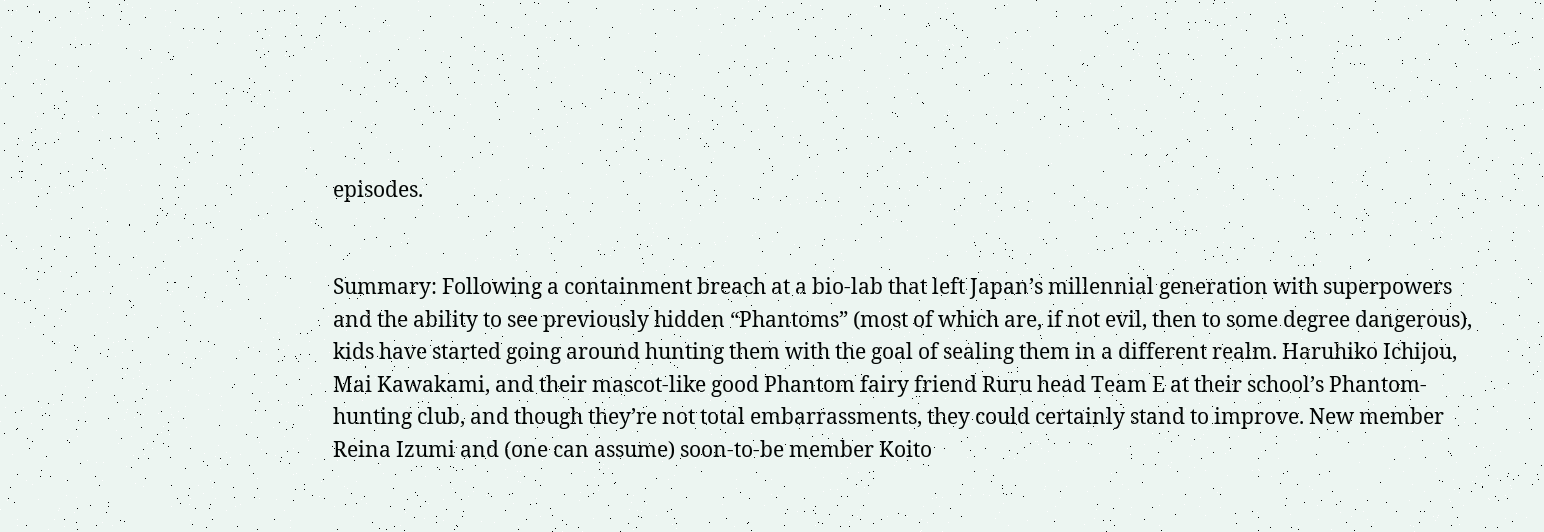episodes.


Summary: Following a containment breach at a bio-lab that left Japan’s millennial generation with superpowers and the ability to see previously hidden “Phantoms” (most of which are, if not evil, then to some degree dangerous), kids have started going around hunting them with the goal of sealing them in a different realm. Haruhiko Ichijou, Mai Kawakami, and their mascot-like good Phantom fairy friend Ruru head Team E at their school’s Phantom-hunting club, and though they’re not total embarrassments, they could certainly stand to improve. New member Reina Izumi and (one can assume) soon-to-be member Koito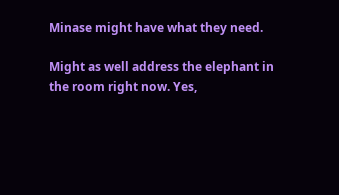Minase might have what they need.

Might as well address the elephant in the room right now. Yes,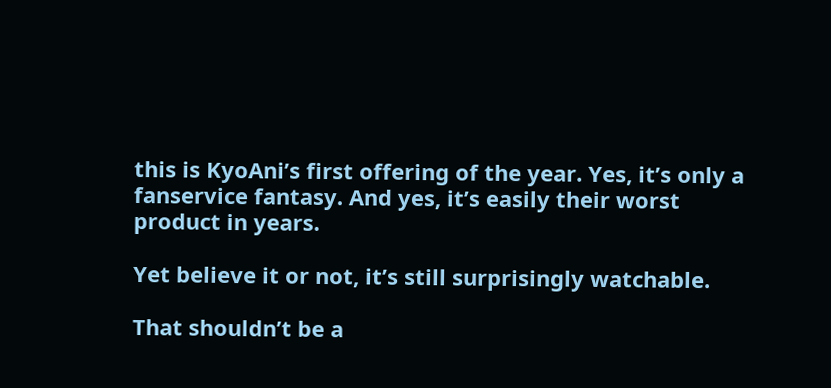this is KyoAni’s first offering of the year. Yes, it’s only a fanservice fantasy. And yes, it’s easily their worst product in years.

Yet believe it or not, it’s still surprisingly watchable.

That shouldn’t be a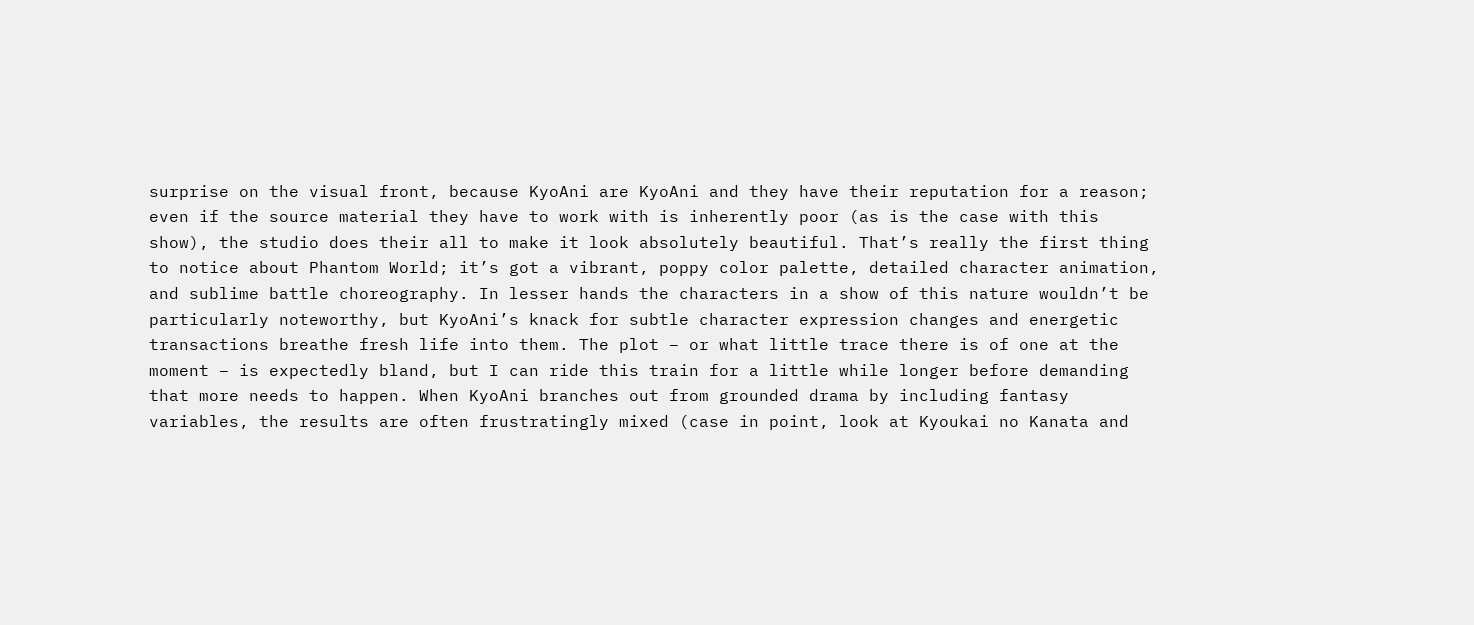surprise on the visual front, because KyoAni are KyoAni and they have their reputation for a reason; even if the source material they have to work with is inherently poor (as is the case with this show), the studio does their all to make it look absolutely beautiful. That’s really the first thing to notice about Phantom World; it’s got a vibrant, poppy color palette, detailed character animation, and sublime battle choreography. In lesser hands the characters in a show of this nature wouldn’t be particularly noteworthy, but KyoAni’s knack for subtle character expression changes and energetic transactions breathe fresh life into them. The plot – or what little trace there is of one at the moment – is expectedly bland, but I can ride this train for a little while longer before demanding that more needs to happen. When KyoAni branches out from grounded drama by including fantasy variables, the results are often frustratingly mixed (case in point, look at Kyoukai no Kanata and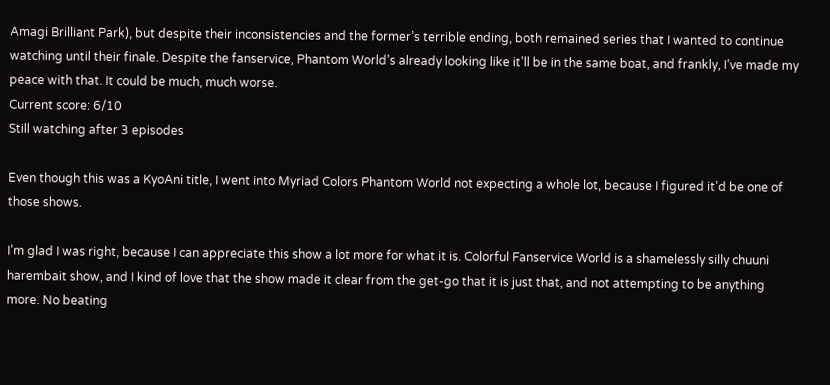Amagi Brilliant Park), but despite their inconsistencies and the former’s terrible ending, both remained series that I wanted to continue watching until their finale. Despite the fanservice, Phantom World’s already looking like it’ll be in the same boat, and frankly, I’ve made my peace with that. It could be much, much worse.
Current score: 6/10
Still watching after 3 episodes

Even though this was a KyoAni title, I went into Myriad Colors Phantom World not expecting a whole lot, because I figured it’d be one of those shows.

I’m glad I was right, because I can appreciate this show a lot more for what it is. Colorful Fanservice World is a shamelessly silly chuuni harembait show, and I kind of love that the show made it clear from the get-go that it is just that, and not attempting to be anything more. No beating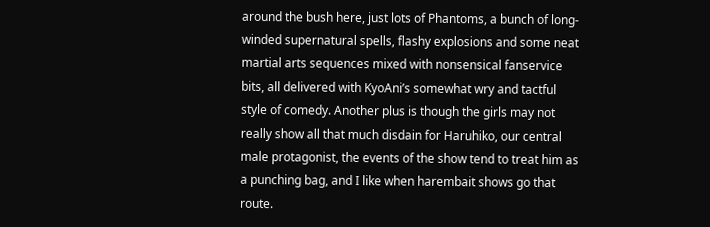around the bush here, just lots of Phantoms, a bunch of long-winded supernatural spells, flashy explosions and some neat martial arts sequences mixed with nonsensical fanservice bits, all delivered with KyoAni’s somewhat wry and tactful style of comedy. Another plus is though the girls may not really show all that much disdain for Haruhiko, our central male protagonist, the events of the show tend to treat him as a punching bag, and I like when harembait shows go that route.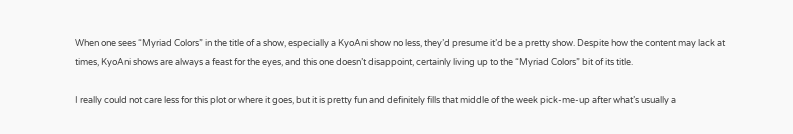When one sees “Myriad Colors” in the title of a show, especially a KyoAni show no less, they’d presume it’d be a pretty show. Despite how the content may lack at times, KyoAni shows are always a feast for the eyes, and this one doesn’t disappoint, certainly living up to the “Myriad Colors” bit of its title.

I really could not care less for this plot or where it goes, but it is pretty fun and definitely fills that middle of the week pick-me-up after what’s usually a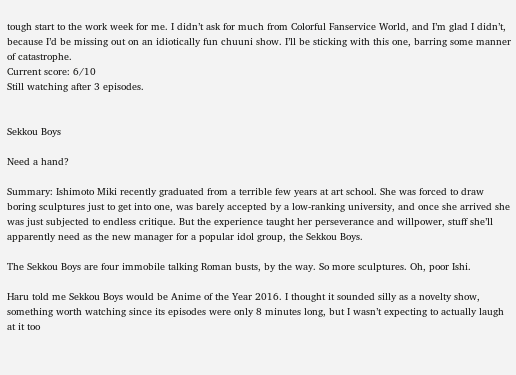tough start to the work week for me. I didn’t ask for much from Colorful Fanservice World, and I’m glad I didn’t, because I’d be missing out on an idiotically fun chuuni show. I’ll be sticking with this one, barring some manner of catastrophe.
Current score: 6/10
Still watching after 3 episodes.


Sekkou Boys

Need a hand?

Summary: Ishimoto Miki recently graduated from a terrible few years at art school. She was forced to draw boring sculptures just to get into one, was barely accepted by a low-ranking university, and once she arrived she was just subjected to endless critique. But the experience taught her perseverance and willpower, stuff she’ll apparently need as the new manager for a popular idol group, the Sekkou Boys.

The Sekkou Boys are four immobile talking Roman busts, by the way. So more sculptures. Oh, poor Ishi.

Haru told me Sekkou Boys would be Anime of the Year 2016. I thought it sounded silly as a novelty show, something worth watching since its episodes were only 8 minutes long, but I wasn’t expecting to actually laugh at it too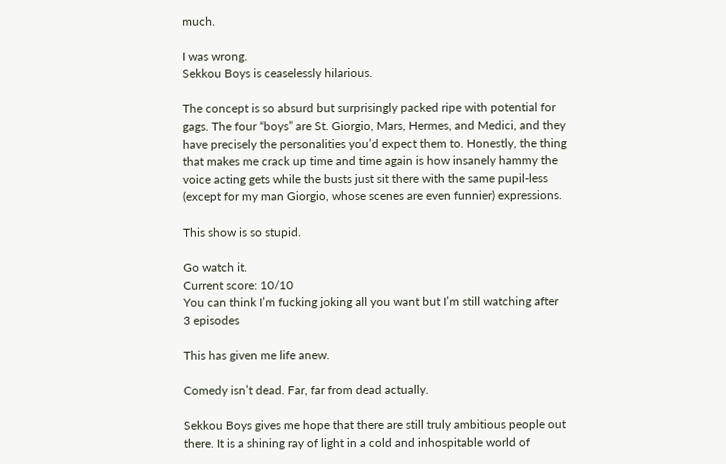much.

I was wrong.
Sekkou Boys is ceaselessly hilarious.

The concept is so absurd but surprisingly packed ripe with potential for gags. The four “boys” are St. Giorgio, Mars, Hermes, and Medici, and they have precisely the personalities you’d expect them to. Honestly, the thing that makes me crack up time and time again is how insanely hammy the voice acting gets while the busts just sit there with the same pupil-less (except for my man Giorgio, whose scenes are even funnier) expressions.

This show is so stupid.

Go watch it.
Current score: 10/10
You can think I’m fucking joking all you want but I’m still watching after 3 episodes

This has given me life anew.

Comedy isn’t dead. Far, far from dead actually.

Sekkou Boys gives me hope that there are still truly ambitious people out there. It is a shining ray of light in a cold and inhospitable world of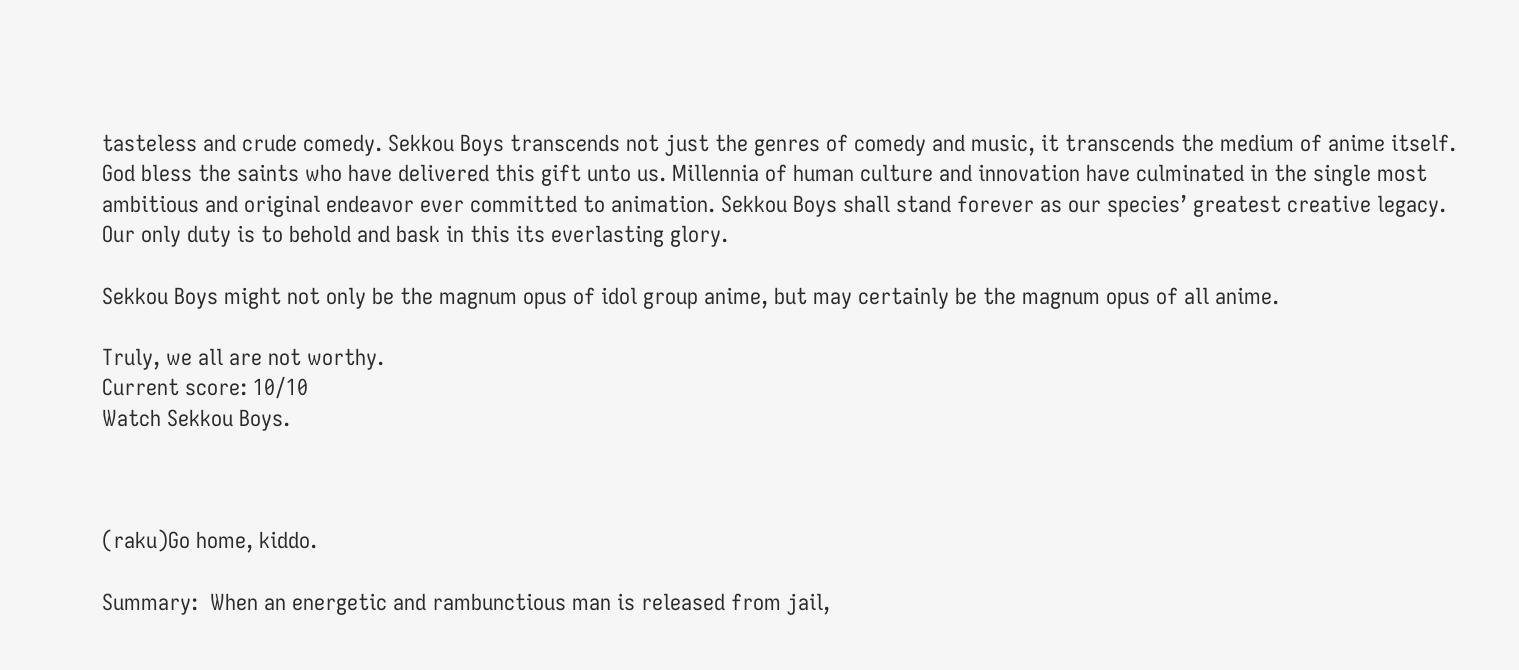tasteless and crude comedy. Sekkou Boys transcends not just the genres of comedy and music, it transcends the medium of anime itself. God bless the saints who have delivered this gift unto us. Millennia of human culture and innovation have culminated in the single most ambitious and original endeavor ever committed to animation. Sekkou Boys shall stand forever as our species’ greatest creative legacy. Our only duty is to behold and bask in this its everlasting glory.

Sekkou Boys might not only be the magnum opus of idol group anime, but may certainly be the magnum opus of all anime.

Truly, we all are not worthy.
Current score: 10/10
Watch Sekkou Boys.



(raku)Go home, kiddo.

Summary:  When an energetic and rambunctious man is released from jail,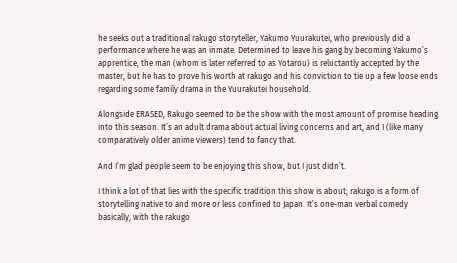he seeks out a traditional rakugo storyteller, Yakumo Yuurakutei, who previously did a performance where he was an inmate. Determined to leave his gang by becoming Yakumo’s apprentice, the man (whom is later referred to as Yotarou) is reluctantly accepted by the master, but he has to prove his worth at rakugo and his conviction to tie up a few loose ends regarding some family drama in the Yuurakutei household.

Alongside ERASED, Rakugo seemed to be the show with the most amount of promise heading into this season. It’s an adult drama about actual living concerns and art, and I (like many comparatively older anime viewers) tend to fancy that.

And I’m glad people seem to be enjoying this show, but I just didn’t.

I think a lot of that lies with the specific tradition this show is about; rakugo is a form of storytelling native to and more or less confined to Japan. It’s one-man verbal comedy basically, with the rakugo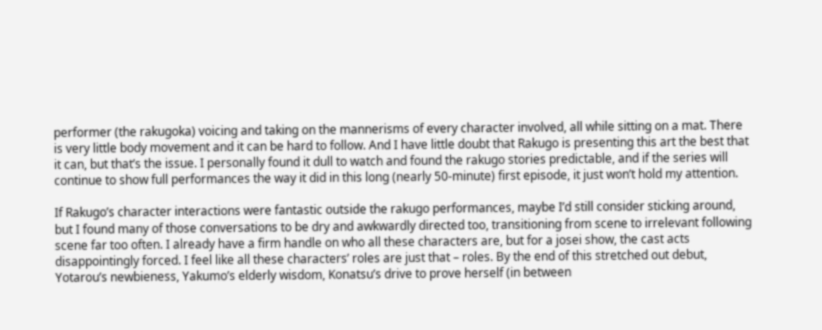performer (the rakugoka) voicing and taking on the mannerisms of every character involved, all while sitting on a mat. There is very little body movement and it can be hard to follow. And I have little doubt that Rakugo is presenting this art the best that it can, but that’s the issue. I personally found it dull to watch and found the rakugo stories predictable, and if the series will continue to show full performances the way it did in this long (nearly 50-minute) first episode, it just won’t hold my attention.

If Rakugo’s character interactions were fantastic outside the rakugo performances, maybe I’d still consider sticking around, but I found many of those conversations to be dry and awkwardly directed too, transitioning from scene to irrelevant following scene far too often. I already have a firm handle on who all these characters are, but for a josei show, the cast acts disappointingly forced. I feel like all these characters’ roles are just that – roles. By the end of this stretched out debut, Yotarou’s newbieness, Yakumo’s elderly wisdom, Konatsu’s drive to prove herself (in between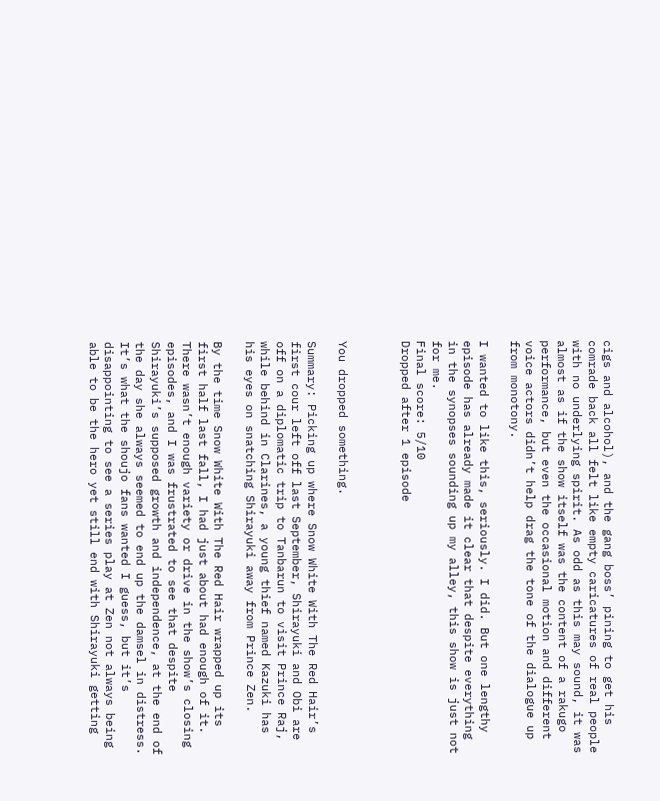cigs and alcohol), and the gang boss’ pining to get his comrade back all felt like empty caricatures of real people with no underlying spirit. As odd as this may sound, it was almost as if the show itself was the content of a rakugo performance, but even the occasional motion and different voice actors didn’t help drag the tone of the dialogue up from monotony.

I wanted to like this, seriously. I did. But one lengthy episode has already made it clear that despite everything in the synopses sounding up my alley, this show is just not for me.
Final score: 5/10
Dropped after 1 episode



You dropped something.

Summary: Picking up where Snow White With The Red Hair’s first cour left off last September, Shirayuki and Obi are off on a diplomatic trip to Tanbarun to visit Prince Raj, while behind in Clarines, a young thief named Kazuki has his eyes on snatching Shirayuki away from Prince Zen.

By the time Snow White With The Red Hair wrapped up its first half last fall, I had just about had enough of it. There wasn’t enough variety or drive in the show’s closing episodes, and I was frustrated to see that despite Shirayuki’s supposed growth and independence, at the end of the day she always seemed to end up the damsel in distress. It’s what the shoujo fans wanted I guess, but it’s disappointing to see a series play at Zen not always being able to be the hero yet still end with Shirayuki getting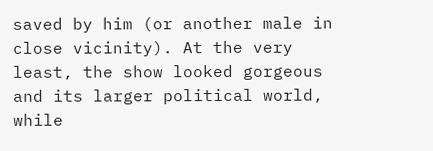saved by him (or another male in close vicinity). At the very least, the show looked gorgeous and its larger political world, while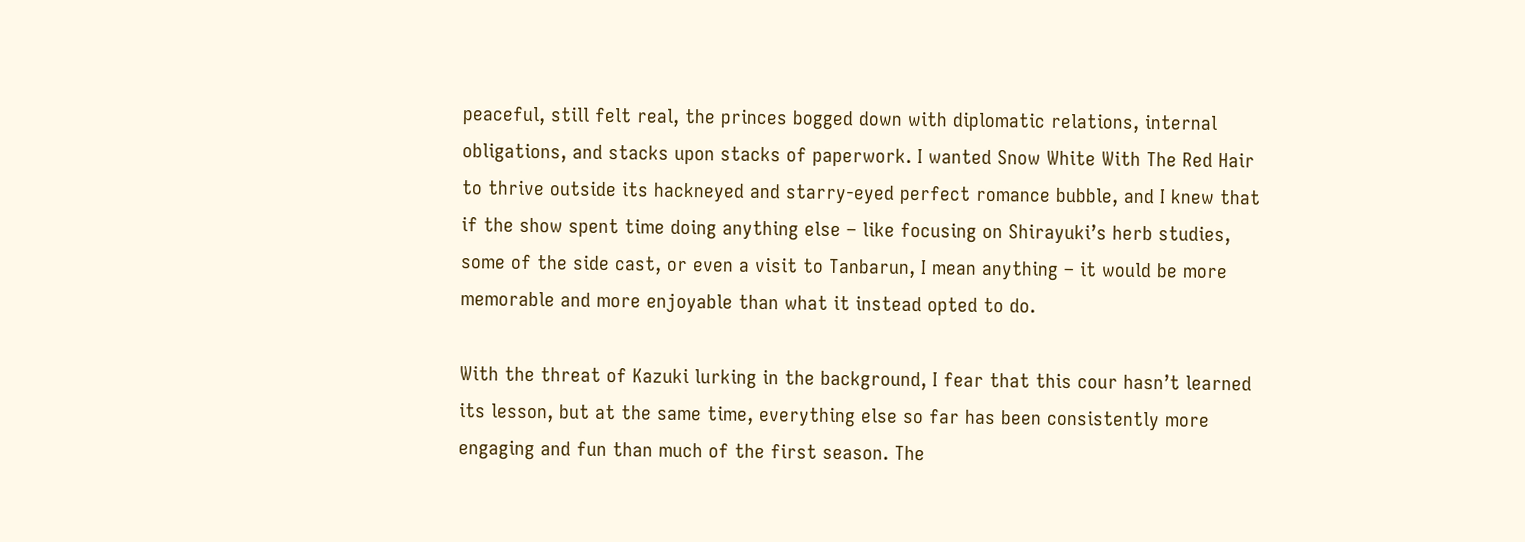peaceful, still felt real, the princes bogged down with diplomatic relations, internal obligations, and stacks upon stacks of paperwork. I wanted Snow White With The Red Hair to thrive outside its hackneyed and starry-eyed perfect romance bubble, and I knew that if the show spent time doing anything else – like focusing on Shirayuki’s herb studies, some of the side cast, or even a visit to Tanbarun, I mean anything – it would be more memorable and more enjoyable than what it instead opted to do.

With the threat of Kazuki lurking in the background, I fear that this cour hasn’t learned its lesson, but at the same time, everything else so far has been consistently more engaging and fun than much of the first season. The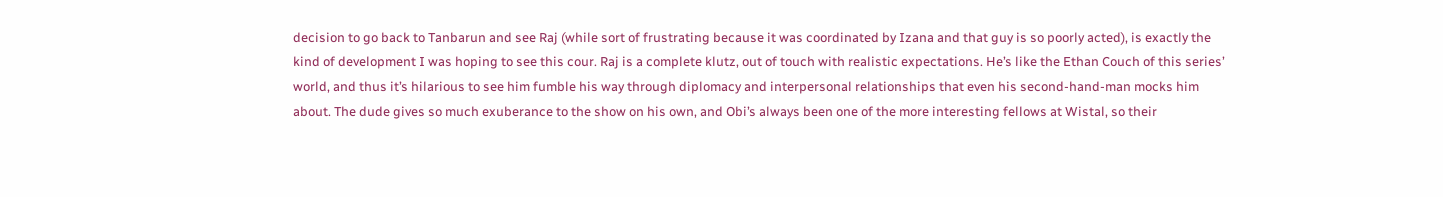decision to go back to Tanbarun and see Raj (while sort of frustrating because it was coordinated by Izana and that guy is so poorly acted), is exactly the kind of development I was hoping to see this cour. Raj is a complete klutz, out of touch with realistic expectations. He’s like the Ethan Couch of this series’ world, and thus it’s hilarious to see him fumble his way through diplomacy and interpersonal relationships that even his second-hand-man mocks him about. The dude gives so much exuberance to the show on his own, and Obi’s always been one of the more interesting fellows at Wistal, so their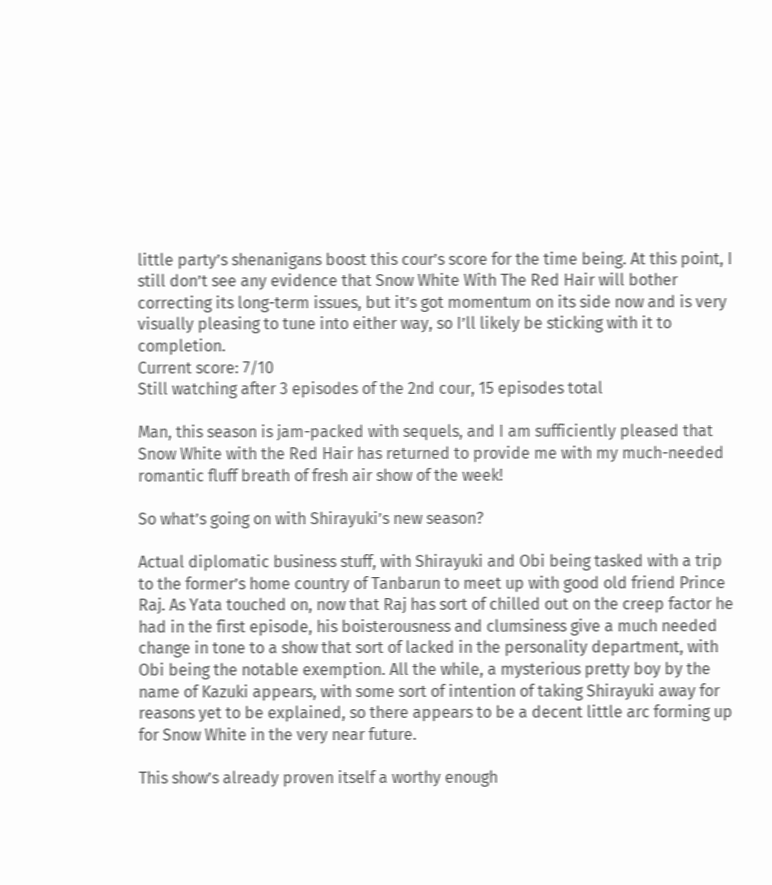little party’s shenanigans boost this cour’s score for the time being. At this point, I still don’t see any evidence that Snow White With The Red Hair will bother correcting its long-term issues, but it’s got momentum on its side now and is very visually pleasing to tune into either way, so I’ll likely be sticking with it to completion.
Current score: 7/10
Still watching after 3 episodes of the 2nd cour, 15 episodes total

Man, this season is jam-packed with sequels, and I am sufficiently pleased that Snow White with the Red Hair has returned to provide me with my much-needed romantic fluff breath of fresh air show of the week!

So what’s going on with Shirayuki’s new season?

Actual diplomatic business stuff, with Shirayuki and Obi being tasked with a trip to the former’s home country of Tanbarun to meet up with good old friend Prince Raj. As Yata touched on, now that Raj has sort of chilled out on the creep factor he had in the first episode, his boisterousness and clumsiness give a much needed change in tone to a show that sort of lacked in the personality department, with Obi being the notable exemption. All the while, a mysterious pretty boy by the name of Kazuki appears, with some sort of intention of taking Shirayuki away for reasons yet to be explained, so there appears to be a decent little arc forming up for Snow White in the very near future.

This show’s already proven itself a worthy enough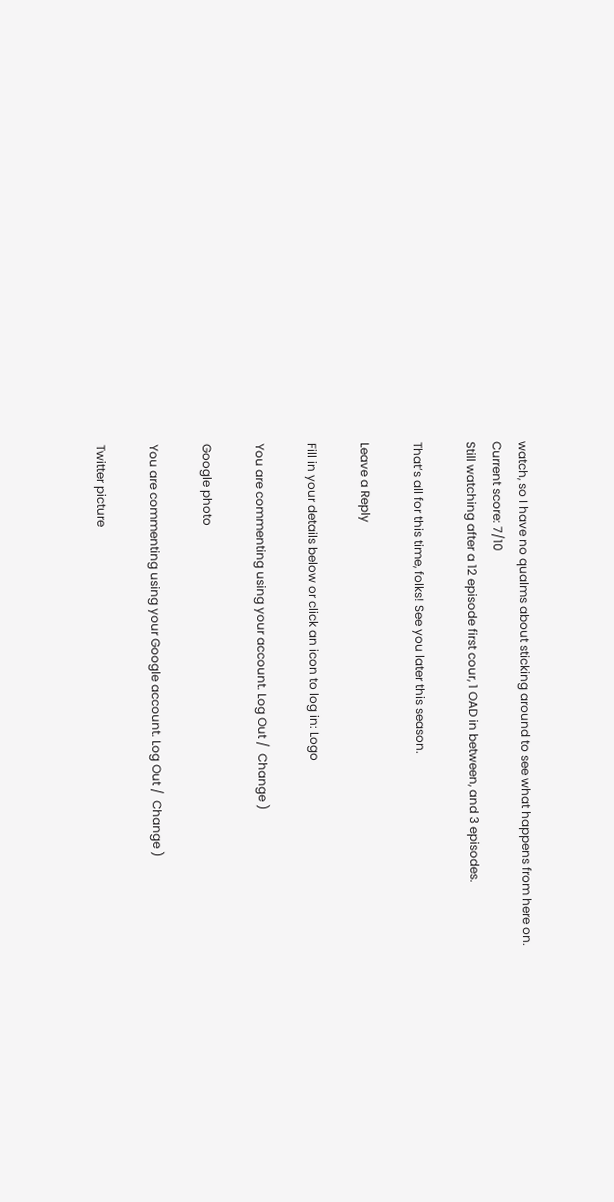watch, so I have no qualms about sticking around to see what happens from here on.
Current score: 7/10
Still watching after a 12 episode first cour, 1 OAD in between, and 3 episodes.

That’s all for this time, folks! See you later this season.

Leave a Reply

Fill in your details below or click an icon to log in: Logo

You are commenting using your account. Log Out /  Change )

Google photo

You are commenting using your Google account. Log Out /  Change )

Twitter picture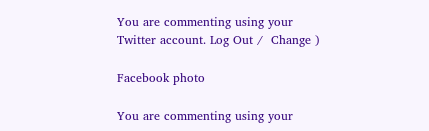You are commenting using your Twitter account. Log Out /  Change )

Facebook photo

You are commenting using your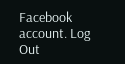Facebook account. Log Out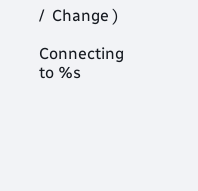/  Change )

Connecting to %s